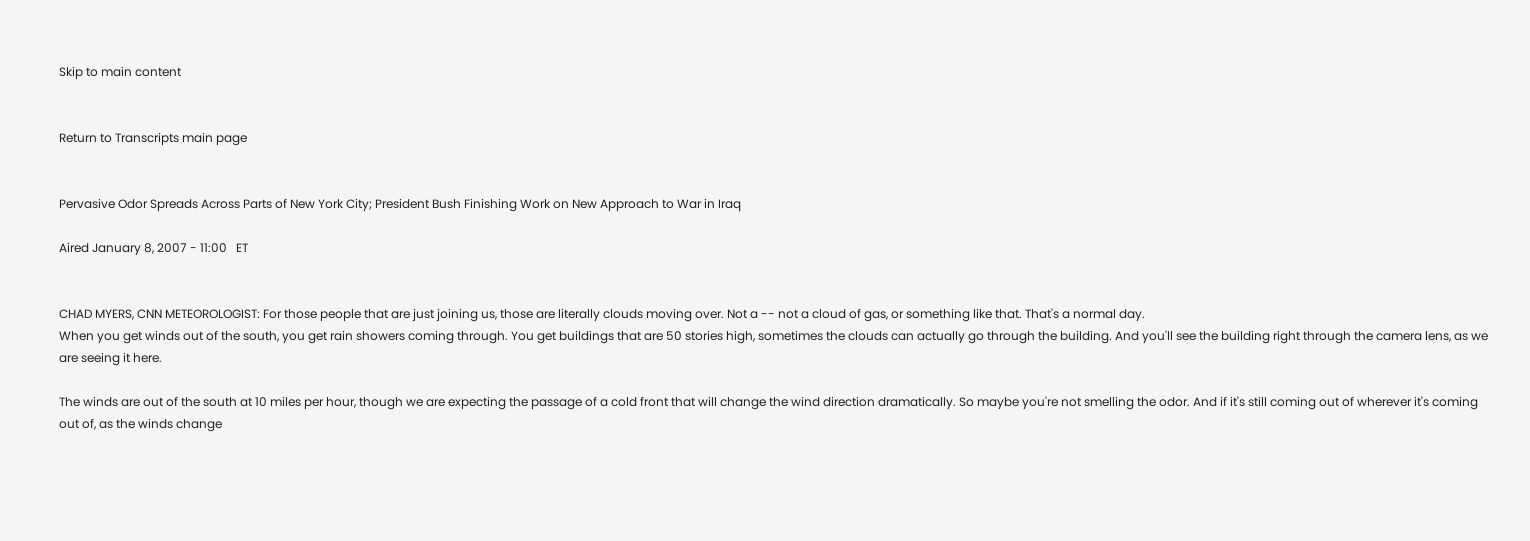Skip to main content


Return to Transcripts main page


Pervasive Odor Spreads Across Parts of New York City; President Bush Finishing Work on New Approach to War in Iraq

Aired January 8, 2007 - 11:00   ET


CHAD MYERS, CNN METEOROLOGIST: For those people that are just joining us, those are literally clouds moving over. Not a -- not a cloud of gas, or something like that. That's a normal day.
When you get winds out of the south, you get rain showers coming through. You get buildings that are 50 stories high, sometimes the clouds can actually go through the building. And you'll see the building right through the camera lens, as we are seeing it here.

The winds are out of the south at 10 miles per hour, though we are expecting the passage of a cold front that will change the wind direction dramatically. So maybe you're not smelling the odor. And if it's still coming out of wherever it's coming out of, as the winds change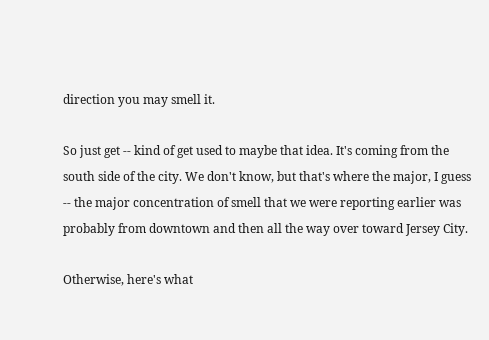direction you may smell it.

So just get -- kind of get used to maybe that idea. It's coming from the south side of the city. We don't know, but that's where the major, I guess -- the major concentration of smell that we were reporting earlier was probably from downtown and then all the way over toward Jersey City.

Otherwise, here's what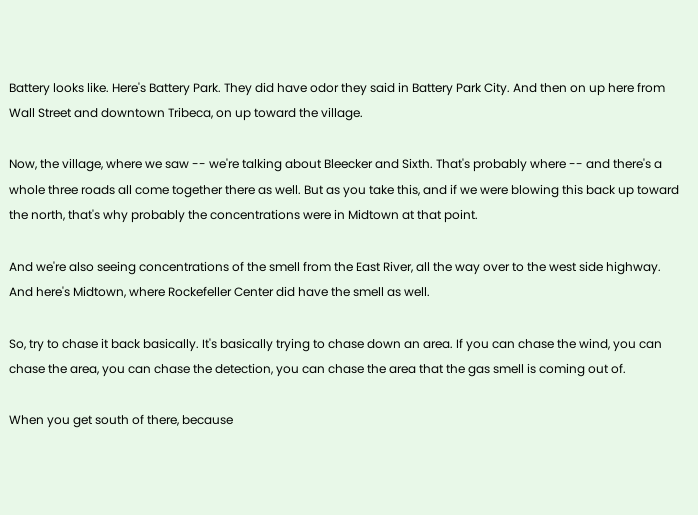Battery looks like. Here's Battery Park. They did have odor they said in Battery Park City. And then on up here from Wall Street and downtown Tribeca, on up toward the village.

Now, the village, where we saw -- we're talking about Bleecker and Sixth. That's probably where -- and there's a whole three roads all come together there as well. But as you take this, and if we were blowing this back up toward the north, that's why probably the concentrations were in Midtown at that point.

And we're also seeing concentrations of the smell from the East River, all the way over to the west side highway. And here's Midtown, where Rockefeller Center did have the smell as well.

So, try to chase it back basically. It's basically trying to chase down an area. If you can chase the wind, you can chase the area, you can chase the detection, you can chase the area that the gas smell is coming out of.

When you get south of there, because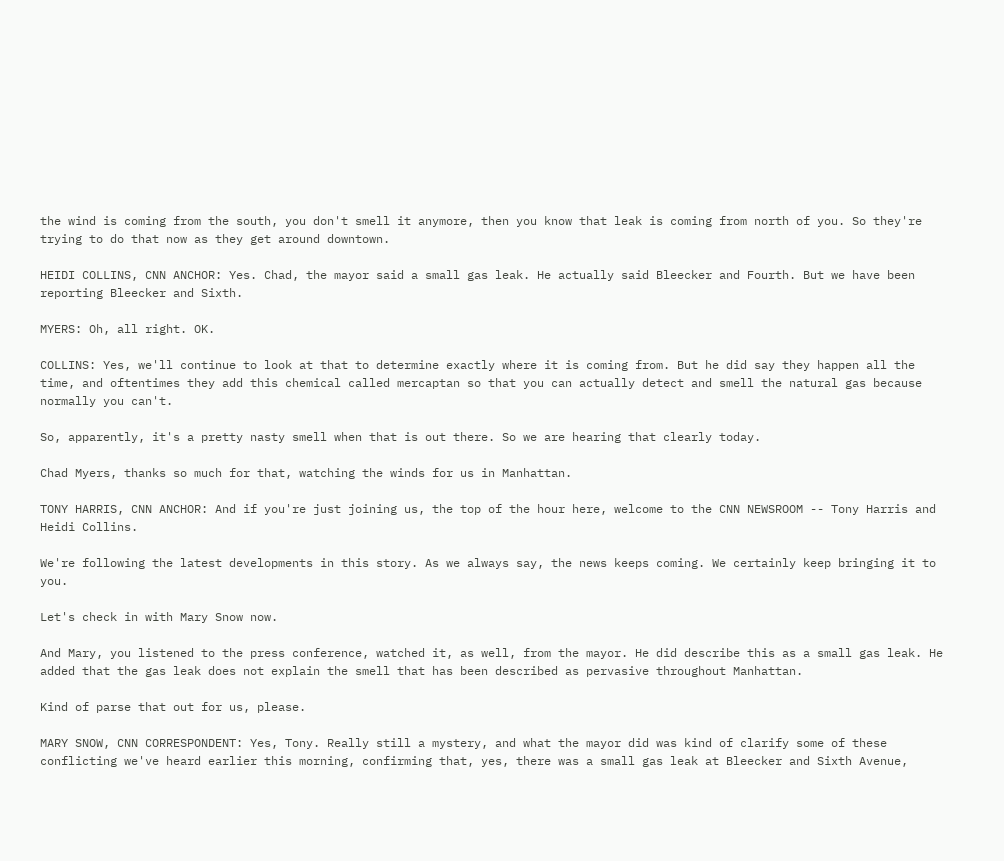the wind is coming from the south, you don't smell it anymore, then you know that leak is coming from north of you. So they're trying to do that now as they get around downtown.

HEIDI COLLINS, CNN ANCHOR: Yes. Chad, the mayor said a small gas leak. He actually said Bleecker and Fourth. But we have been reporting Bleecker and Sixth.

MYERS: Oh, all right. OK.

COLLINS: Yes, we'll continue to look at that to determine exactly where it is coming from. But he did say they happen all the time, and oftentimes they add this chemical called mercaptan so that you can actually detect and smell the natural gas because normally you can't.

So, apparently, it's a pretty nasty smell when that is out there. So we are hearing that clearly today.

Chad Myers, thanks so much for that, watching the winds for us in Manhattan.

TONY HARRIS, CNN ANCHOR: And if you're just joining us, the top of the hour here, welcome to the CNN NEWSROOM -- Tony Harris and Heidi Collins.

We're following the latest developments in this story. As we always say, the news keeps coming. We certainly keep bringing it to you.

Let's check in with Mary Snow now.

And Mary, you listened to the press conference, watched it, as well, from the mayor. He did describe this as a small gas leak. He added that the gas leak does not explain the smell that has been described as pervasive throughout Manhattan.

Kind of parse that out for us, please.

MARY SNOW, CNN CORRESPONDENT: Yes, Tony. Really still a mystery, and what the mayor did was kind of clarify some of these conflicting we've heard earlier this morning, confirming that, yes, there was a small gas leak at Bleecker and Sixth Avenue,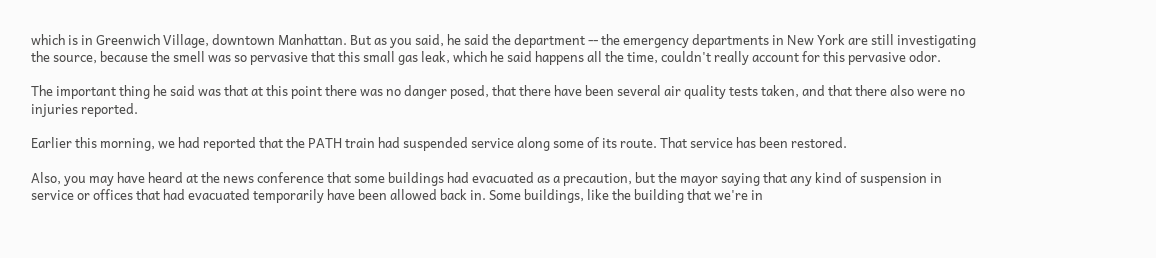which is in Greenwich Village, downtown Manhattan. But as you said, he said the department -- the emergency departments in New York are still investigating the source, because the smell was so pervasive that this small gas leak, which he said happens all the time, couldn't really account for this pervasive odor.

The important thing he said was that at this point there was no danger posed, that there have been several air quality tests taken, and that there also were no injuries reported.

Earlier this morning, we had reported that the PATH train had suspended service along some of its route. That service has been restored.

Also, you may have heard at the news conference that some buildings had evacuated as a precaution, but the mayor saying that any kind of suspension in service or offices that had evacuated temporarily have been allowed back in. Some buildings, like the building that we're in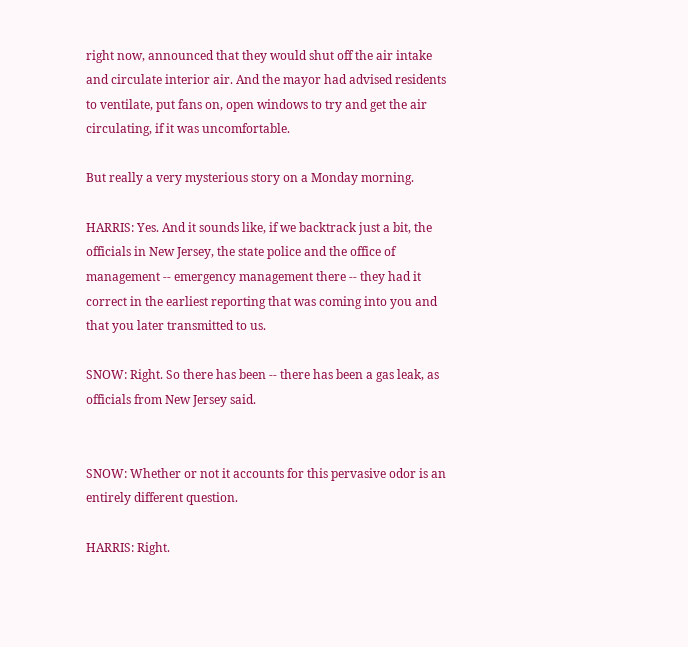right now, announced that they would shut off the air intake and circulate interior air. And the mayor had advised residents to ventilate, put fans on, open windows to try and get the air circulating, if it was uncomfortable.

But really a very mysterious story on a Monday morning.

HARRIS: Yes. And it sounds like, if we backtrack just a bit, the officials in New Jersey, the state police and the office of management -- emergency management there -- they had it correct in the earliest reporting that was coming into you and that you later transmitted to us.

SNOW: Right. So there has been -- there has been a gas leak, as officials from New Jersey said.


SNOW: Whether or not it accounts for this pervasive odor is an entirely different question.

HARRIS: Right.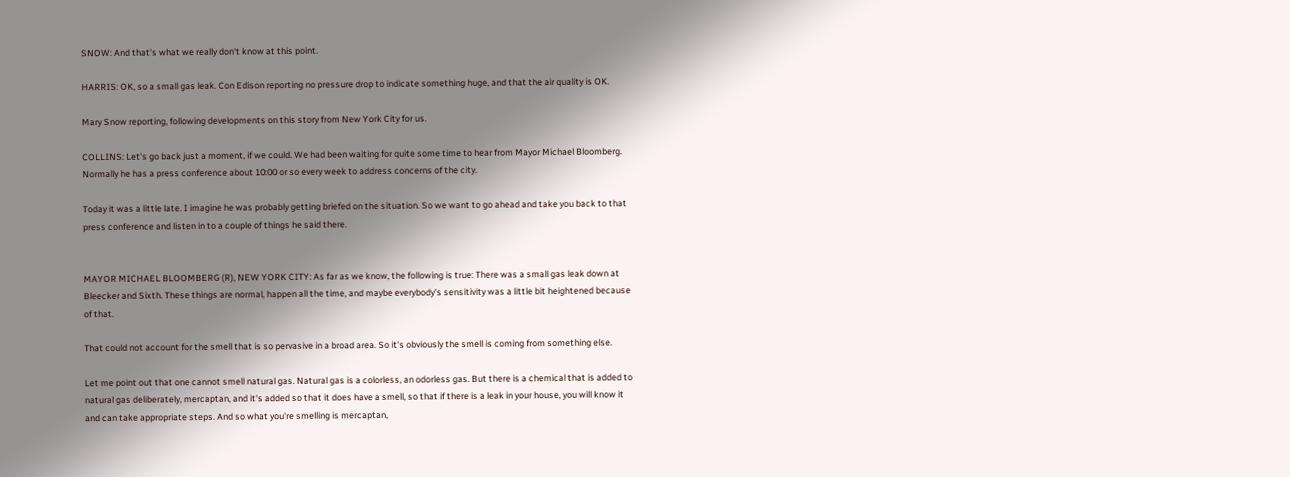SNOW: And that's what we really don't know at this point.

HARRIS: OK, so a small gas leak. Con Edison reporting no pressure drop to indicate something huge, and that the air quality is OK.

Mary Snow reporting, following developments on this story from New York City for us.

COLLINS: Let's go back just a moment, if we could. We had been waiting for quite some time to hear from Mayor Michael Bloomberg. Normally he has a press conference about 10:00 or so every week to address concerns of the city.

Today it was a little late. I imagine he was probably getting briefed on the situation. So we want to go ahead and take you back to that press conference and listen in to a couple of things he said there.


MAYOR MICHAEL BLOOMBERG (R), NEW YORK CITY: As far as we know, the following is true: There was a small gas leak down at Bleecker and Sixth. These things are normal, happen all the time, and maybe everybody's sensitivity was a little bit heightened because of that.

That could not account for the smell that is so pervasive in a broad area. So it's obviously the smell is coming from something else.

Let me point out that one cannot smell natural gas. Natural gas is a colorless, an odorless gas. But there is a chemical that is added to natural gas deliberately, mercaptan, and it's added so that it does have a smell, so that if there is a leak in your house, you will know it and can take appropriate steps. And so what you're smelling is mercaptan,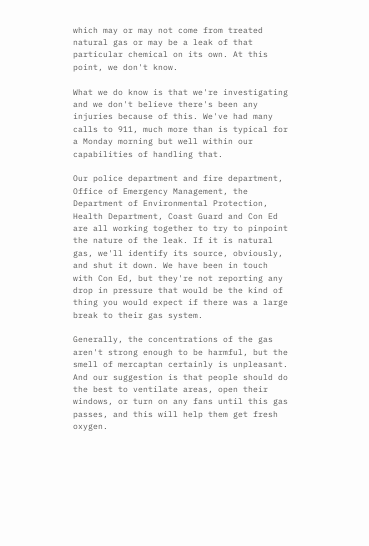which may or may not come from treated natural gas or may be a leak of that particular chemical on its own. At this point, we don't know.

What we do know is that we're investigating and we don't believe there's been any injuries because of this. We've had many calls to 911, much more than is typical for a Monday morning but well within our capabilities of handling that.

Our police department and fire department, Office of Emergency Management, the Department of Environmental Protection, Health Department, Coast Guard and Con Ed are all working together to try to pinpoint the nature of the leak. If it is natural gas, we'll identify its source, obviously, and shut it down. We have been in touch with Con Ed, but they're not reporting any drop in pressure that would be the kind of thing you would expect if there was a large break to their gas system.

Generally, the concentrations of the gas aren't strong enough to be harmful, but the smell of mercaptan certainly is unpleasant. And our suggestion is that people should do the best to ventilate areas, open their windows, or turn on any fans until this gas passes, and this will help them get fresh oxygen.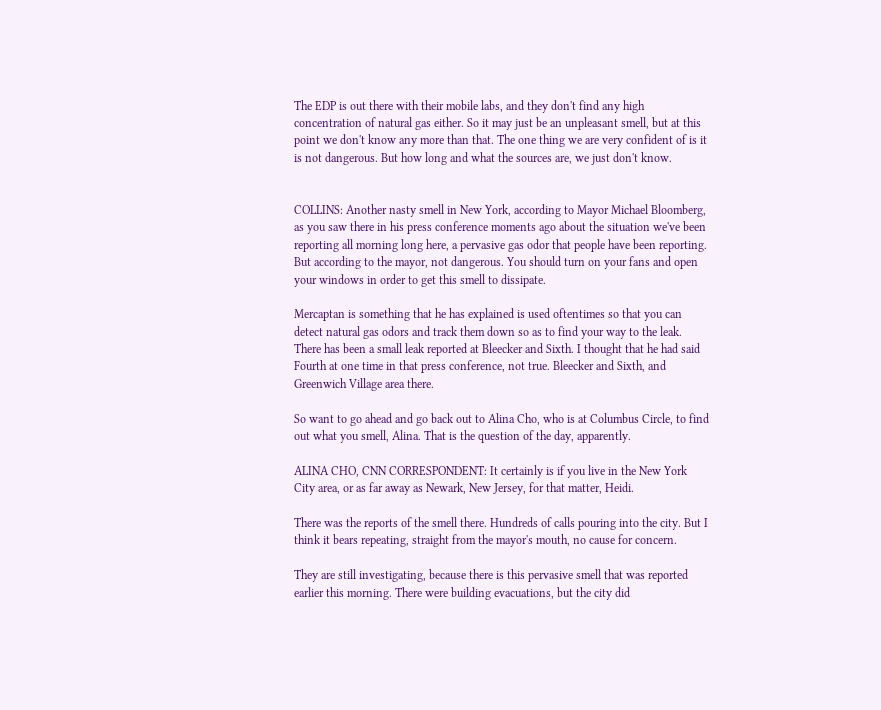The EDP is out there with their mobile labs, and they don't find any high concentration of natural gas either. So it may just be an unpleasant smell, but at this point we don't know any more than that. The one thing we are very confident of is it is not dangerous. But how long and what the sources are, we just don't know.


COLLINS: Another nasty smell in New York, according to Mayor Michael Bloomberg, as you saw there in his press conference moments ago about the situation we've been reporting all morning long here, a pervasive gas odor that people have been reporting. But according to the mayor, not dangerous. You should turn on your fans and open your windows in order to get this smell to dissipate.

Mercaptan is something that he has explained is used oftentimes so that you can detect natural gas odors and track them down so as to find your way to the leak. There has been a small leak reported at Bleecker and Sixth. I thought that he had said Fourth at one time in that press conference, not true. Bleecker and Sixth, and Greenwich Village area there.

So want to go ahead and go back out to Alina Cho, who is at Columbus Circle, to find out what you smell, Alina. That is the question of the day, apparently.

ALINA CHO, CNN CORRESPONDENT: It certainly is if you live in the New York City area, or as far away as Newark, New Jersey, for that matter, Heidi.

There was the reports of the smell there. Hundreds of calls pouring into the city. But I think it bears repeating, straight from the mayor's mouth, no cause for concern.

They are still investigating, because there is this pervasive smell that was reported earlier this morning. There were building evacuations, but the city did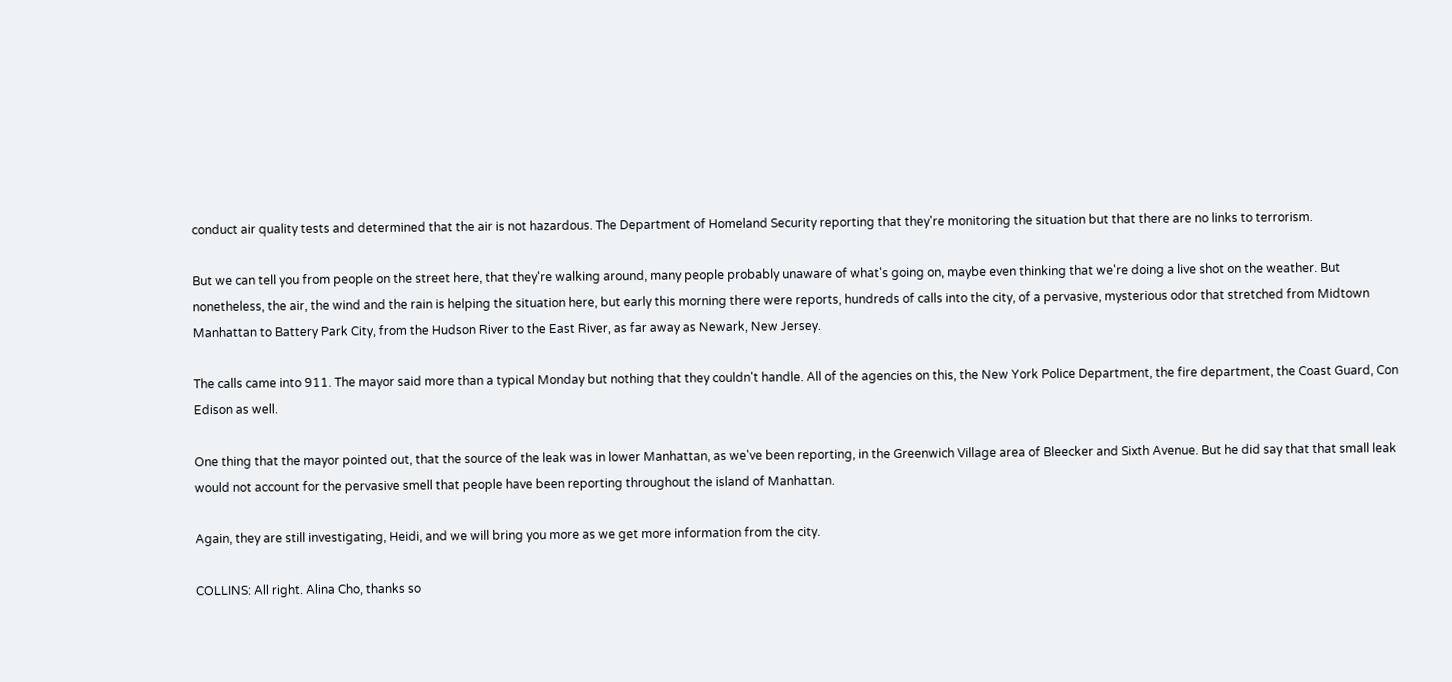conduct air quality tests and determined that the air is not hazardous. The Department of Homeland Security reporting that they're monitoring the situation but that there are no links to terrorism.

But we can tell you from people on the street here, that they're walking around, many people probably unaware of what's going on, maybe even thinking that we're doing a live shot on the weather. But nonetheless, the air, the wind and the rain is helping the situation here, but early this morning there were reports, hundreds of calls into the city, of a pervasive, mysterious odor that stretched from Midtown Manhattan to Battery Park City, from the Hudson River to the East River, as far away as Newark, New Jersey.

The calls came into 911. The mayor said more than a typical Monday but nothing that they couldn't handle. All of the agencies on this, the New York Police Department, the fire department, the Coast Guard, Con Edison as well.

One thing that the mayor pointed out, that the source of the leak was in lower Manhattan, as we've been reporting, in the Greenwich Village area of Bleecker and Sixth Avenue. But he did say that that small leak would not account for the pervasive smell that people have been reporting throughout the island of Manhattan.

Again, they are still investigating, Heidi, and we will bring you more as we get more information from the city.

COLLINS: All right. Alina Cho, thanks so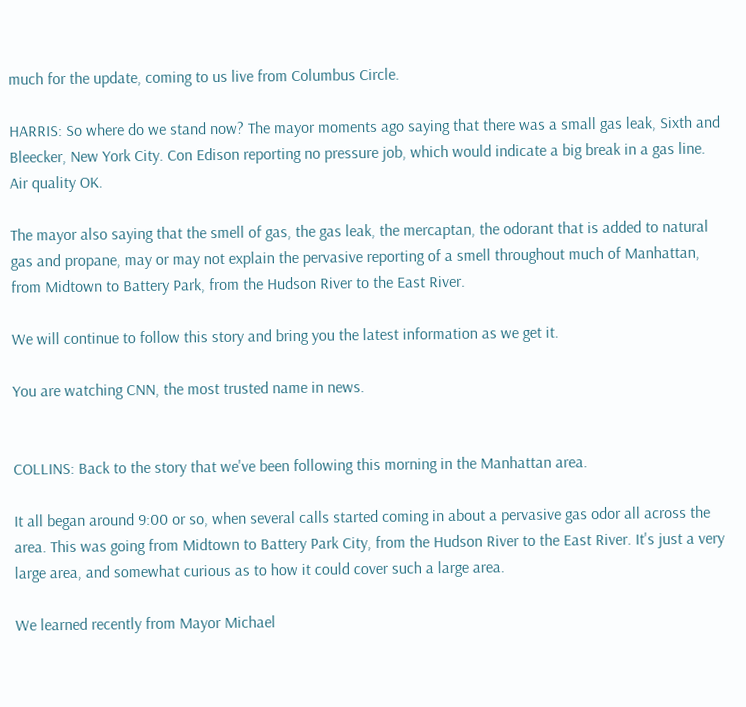much for the update, coming to us live from Columbus Circle.

HARRIS: So where do we stand now? The mayor moments ago saying that there was a small gas leak, Sixth and Bleecker, New York City. Con Edison reporting no pressure job, which would indicate a big break in a gas line. Air quality OK.

The mayor also saying that the smell of gas, the gas leak, the mercaptan, the odorant that is added to natural gas and propane, may or may not explain the pervasive reporting of a smell throughout much of Manhattan, from Midtown to Battery Park, from the Hudson River to the East River.

We will continue to follow this story and bring you the latest information as we get it.

You are watching CNN, the most trusted name in news.


COLLINS: Back to the story that we've been following this morning in the Manhattan area.

It all began around 9:00 or so, when several calls started coming in about a pervasive gas odor all across the area. This was going from Midtown to Battery Park City, from the Hudson River to the East River. It's just a very large area, and somewhat curious as to how it could cover such a large area.

We learned recently from Mayor Michael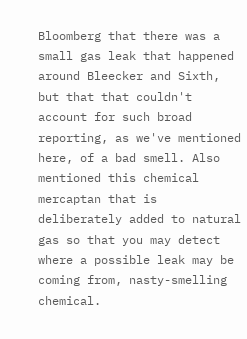Bloomberg that there was a small gas leak that happened around Bleecker and Sixth, but that that couldn't account for such broad reporting, as we've mentioned here, of a bad smell. Also mentioned this chemical mercaptan that is deliberately added to natural gas so that you may detect where a possible leak may be coming from, nasty-smelling chemical.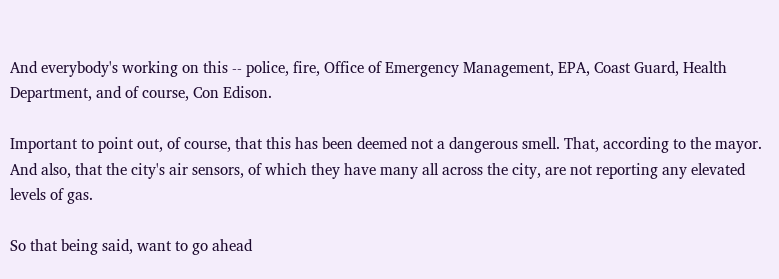And everybody's working on this -- police, fire, Office of Emergency Management, EPA, Coast Guard, Health Department, and of course, Con Edison.

Important to point out, of course, that this has been deemed not a dangerous smell. That, according to the mayor. And also, that the city's air sensors, of which they have many all across the city, are not reporting any elevated levels of gas.

So that being said, want to go ahead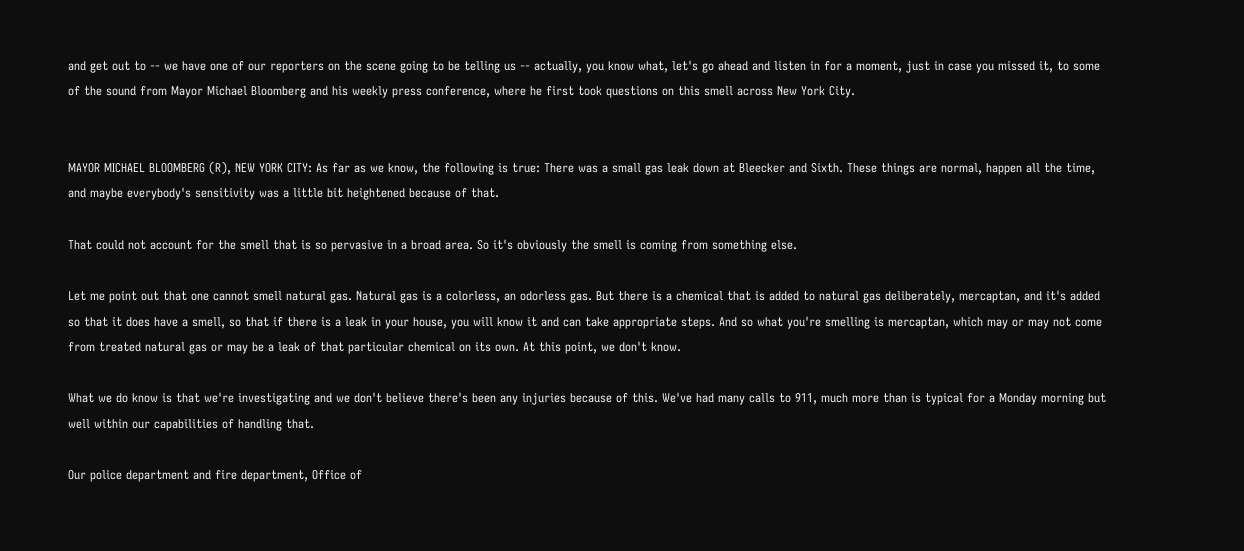and get out to -- we have one of our reporters on the scene going to be telling us -- actually, you know what, let's go ahead and listen in for a moment, just in case you missed it, to some of the sound from Mayor Michael Bloomberg and his weekly press conference, where he first took questions on this smell across New York City.


MAYOR MICHAEL BLOOMBERG (R), NEW YORK CITY: As far as we know, the following is true: There was a small gas leak down at Bleecker and Sixth. These things are normal, happen all the time, and maybe everybody's sensitivity was a little bit heightened because of that.

That could not account for the smell that is so pervasive in a broad area. So it's obviously the smell is coming from something else.

Let me point out that one cannot smell natural gas. Natural gas is a colorless, an odorless gas. But there is a chemical that is added to natural gas deliberately, mercaptan, and it's added so that it does have a smell, so that if there is a leak in your house, you will know it and can take appropriate steps. And so what you're smelling is mercaptan, which may or may not come from treated natural gas or may be a leak of that particular chemical on its own. At this point, we don't know.

What we do know is that we're investigating and we don't believe there's been any injuries because of this. We've had many calls to 911, much more than is typical for a Monday morning but well within our capabilities of handling that.

Our police department and fire department, Office of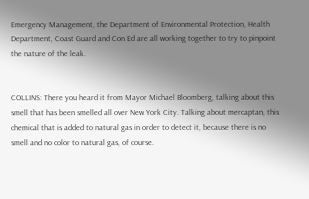Emergency Management, the Department of Environmental Protection, Health Department, Coast Guard and Con Ed are all working together to try to pinpoint the nature of the leak.


COLLINS: There you heard it from Mayor Michael Bloomberg, talking about this smell that has been smelled all over New York City. Talking about mercaptan, this chemical that is added to natural gas in order to detect it, because there is no smell and no color to natural gas, of course.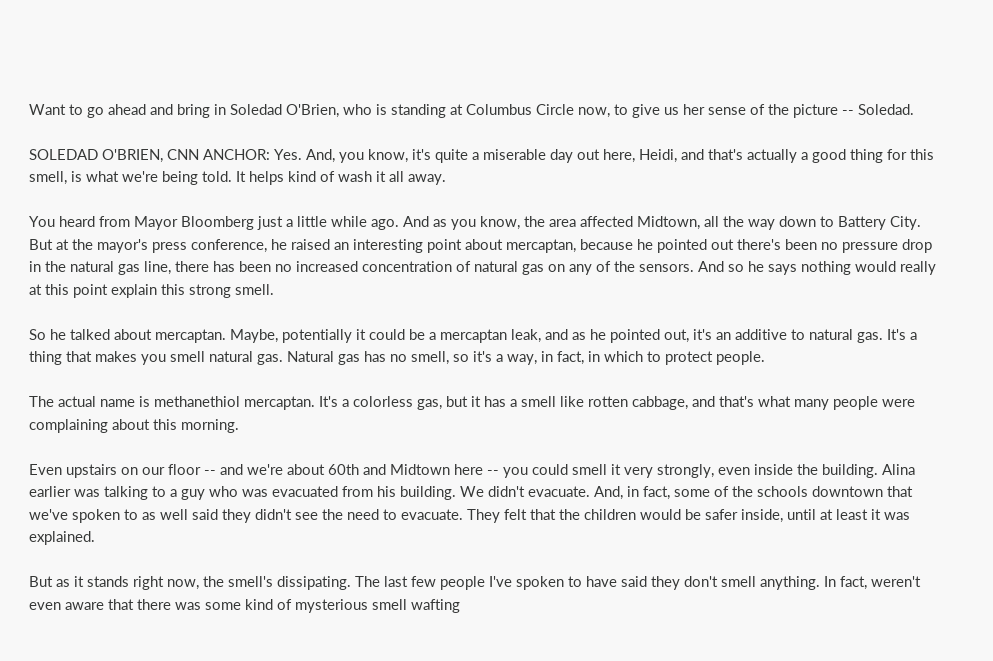Want to go ahead and bring in Soledad O'Brien, who is standing at Columbus Circle now, to give us her sense of the picture -- Soledad.

SOLEDAD O'BRIEN, CNN ANCHOR: Yes. And, you know, it's quite a miserable day out here, Heidi, and that's actually a good thing for this smell, is what we're being told. It helps kind of wash it all away.

You heard from Mayor Bloomberg just a little while ago. And as you know, the area affected Midtown, all the way down to Battery City. But at the mayor's press conference, he raised an interesting point about mercaptan, because he pointed out there's been no pressure drop in the natural gas line, there has been no increased concentration of natural gas on any of the sensors. And so he says nothing would really at this point explain this strong smell.

So he talked about mercaptan. Maybe, potentially it could be a mercaptan leak, and as he pointed out, it's an additive to natural gas. It's a thing that makes you smell natural gas. Natural gas has no smell, so it's a way, in fact, in which to protect people.

The actual name is methanethiol mercaptan. It's a colorless gas, but it has a smell like rotten cabbage, and that's what many people were complaining about this morning.

Even upstairs on our floor -- and we're about 60th and Midtown here -- you could smell it very strongly, even inside the building. Alina earlier was talking to a guy who was evacuated from his building. We didn't evacuate. And, in fact, some of the schools downtown that we've spoken to as well said they didn't see the need to evacuate. They felt that the children would be safer inside, until at least it was explained.

But as it stands right now, the smell's dissipating. The last few people I've spoken to have said they don't smell anything. In fact, weren't even aware that there was some kind of mysterious smell wafting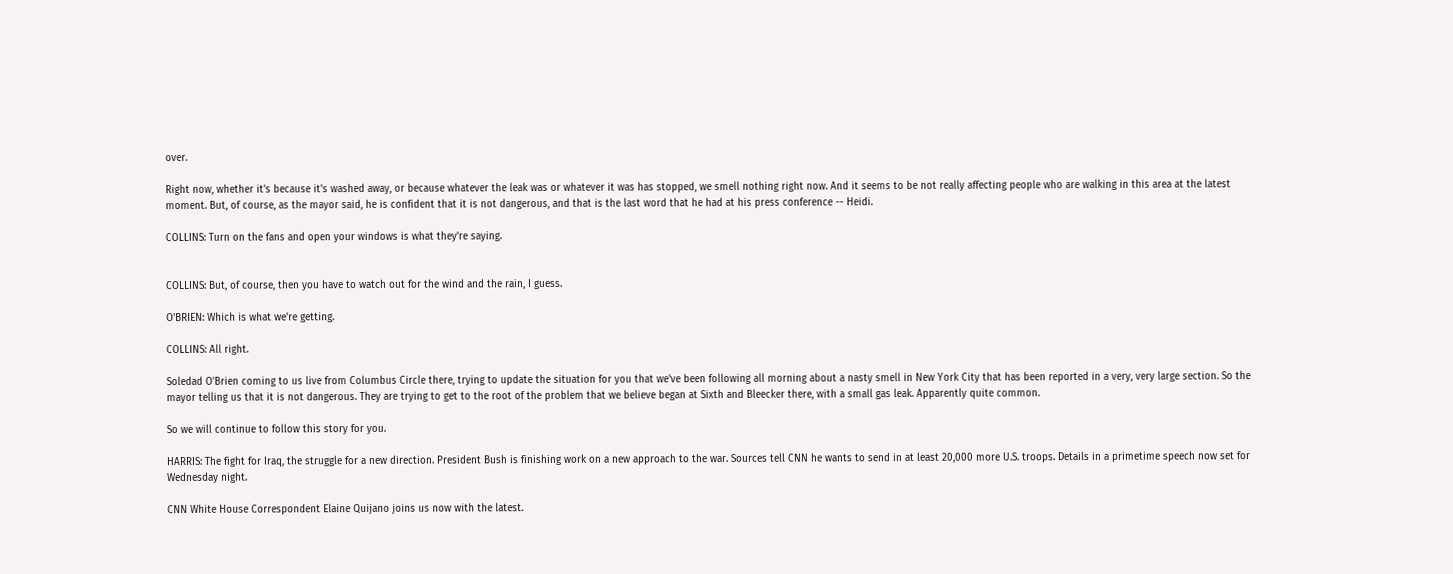over.

Right now, whether it's because it's washed away, or because whatever the leak was or whatever it was has stopped, we smell nothing right now. And it seems to be not really affecting people who are walking in this area at the latest moment. But, of course, as the mayor said, he is confident that it is not dangerous, and that is the last word that he had at his press conference -- Heidi.

COLLINS: Turn on the fans and open your windows is what they're saying.


COLLINS: But, of course, then you have to watch out for the wind and the rain, I guess.

O'BRIEN: Which is what we're getting.

COLLINS: All right.

Soledad O'Brien coming to us live from Columbus Circle there, trying to update the situation for you that we've been following all morning about a nasty smell in New York City that has been reported in a very, very large section. So the mayor telling us that it is not dangerous. They are trying to get to the root of the problem that we believe began at Sixth and Bleecker there, with a small gas leak. Apparently quite common.

So we will continue to follow this story for you.

HARRIS: The fight for Iraq, the struggle for a new direction. President Bush is finishing work on a new approach to the war. Sources tell CNN he wants to send in at least 20,000 more U.S. troops. Details in a primetime speech now set for Wednesday night.

CNN White House Correspondent Elaine Quijano joins us now with the latest.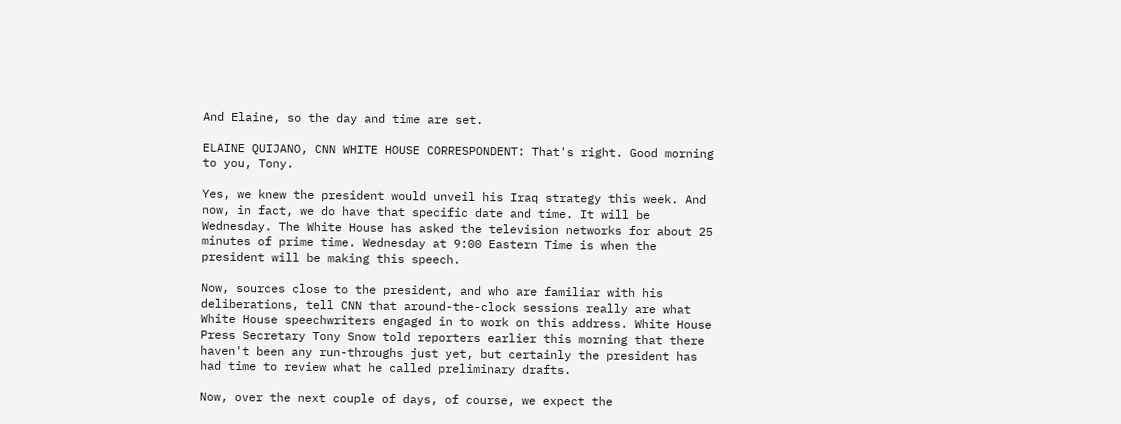And Elaine, so the day and time are set.

ELAINE QUIJANO, CNN WHITE HOUSE CORRESPONDENT: That's right. Good morning to you, Tony.

Yes, we knew the president would unveil his Iraq strategy this week. And now, in fact, we do have that specific date and time. It will be Wednesday. The White House has asked the television networks for about 25 minutes of prime time. Wednesday at 9:00 Eastern Time is when the president will be making this speech.

Now, sources close to the president, and who are familiar with his deliberations, tell CNN that around-the-clock sessions really are what White House speechwriters engaged in to work on this address. White House Press Secretary Tony Snow told reporters earlier this morning that there haven't been any run-throughs just yet, but certainly the president has had time to review what he called preliminary drafts.

Now, over the next couple of days, of course, we expect the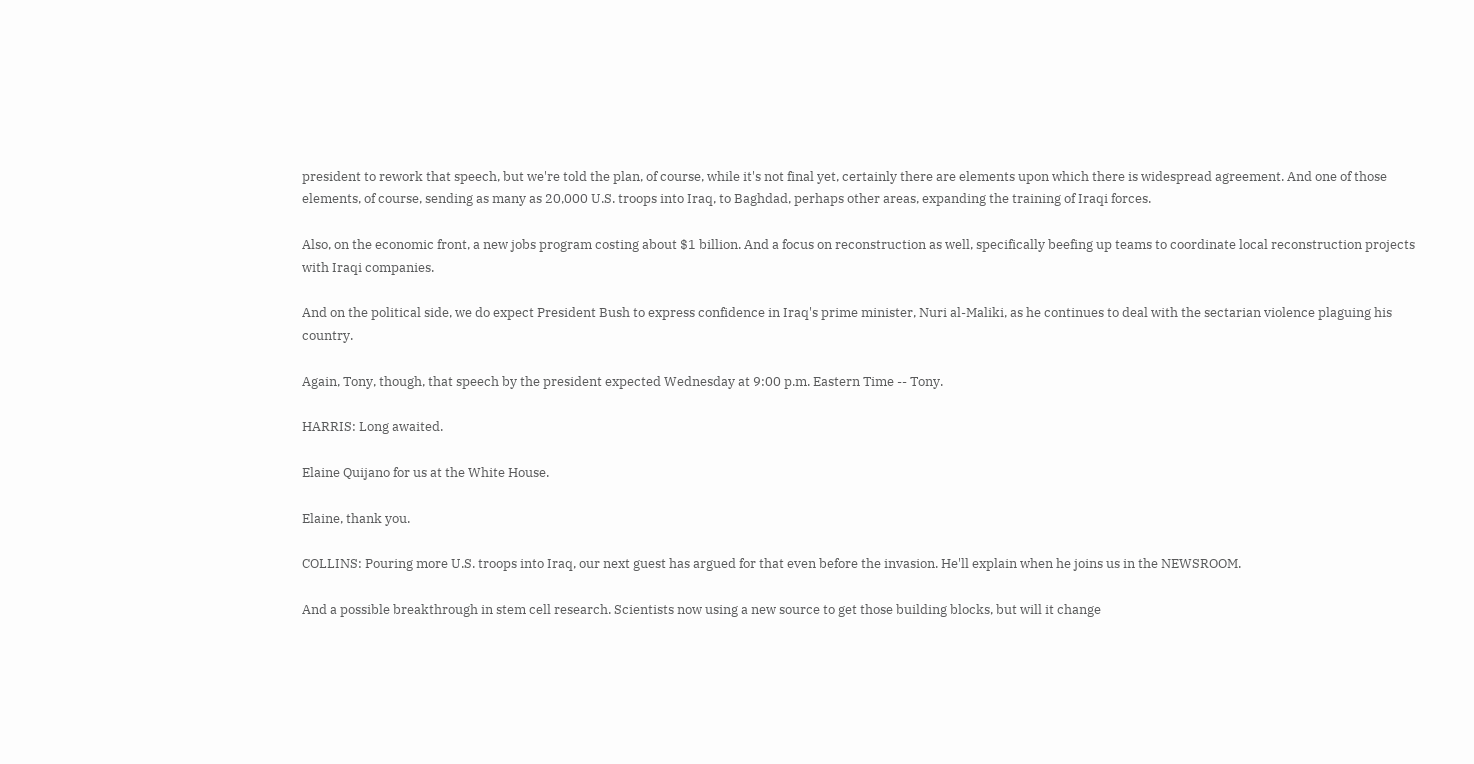president to rework that speech, but we're told the plan, of course, while it's not final yet, certainly there are elements upon which there is widespread agreement. And one of those elements, of course, sending as many as 20,000 U.S. troops into Iraq, to Baghdad, perhaps other areas, expanding the training of Iraqi forces.

Also, on the economic front, a new jobs program costing about $1 billion. And a focus on reconstruction as well, specifically beefing up teams to coordinate local reconstruction projects with Iraqi companies.

And on the political side, we do expect President Bush to express confidence in Iraq's prime minister, Nuri al-Maliki, as he continues to deal with the sectarian violence plaguing his country.

Again, Tony, though, that speech by the president expected Wednesday at 9:00 p.m. Eastern Time -- Tony.

HARRIS: Long awaited.

Elaine Quijano for us at the White House.

Elaine, thank you.

COLLINS: Pouring more U.S. troops into Iraq, our next guest has argued for that even before the invasion. He'll explain when he joins us in the NEWSROOM.

And a possible breakthrough in stem cell research. Scientists now using a new source to get those building blocks, but will it change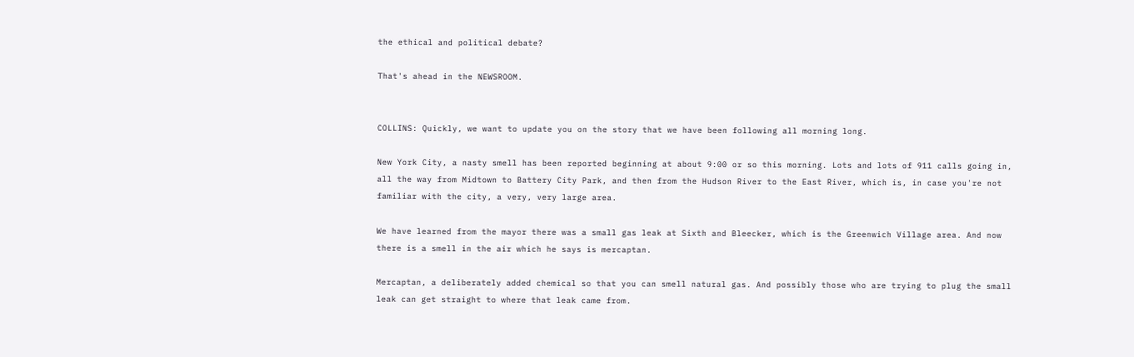the ethical and political debate?

That's ahead in the NEWSROOM.


COLLINS: Quickly, we want to update you on the story that we have been following all morning long.

New York City, a nasty smell has been reported beginning at about 9:00 or so this morning. Lots and lots of 911 calls going in, all the way from Midtown to Battery City Park, and then from the Hudson River to the East River, which is, in case you're not familiar with the city, a very, very large area.

We have learned from the mayor there was a small gas leak at Sixth and Bleecker, which is the Greenwich Village area. And now there is a smell in the air which he says is mercaptan.

Mercaptan, a deliberately added chemical so that you can smell natural gas. And possibly those who are trying to plug the small leak can get straight to where that leak came from.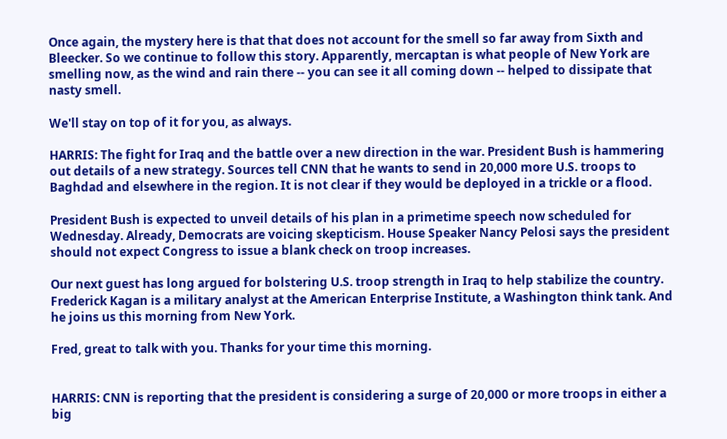Once again, the mystery here is that that does not account for the smell so far away from Sixth and Bleecker. So we continue to follow this story. Apparently, mercaptan is what people of New York are smelling now, as the wind and rain there -- you can see it all coming down -- helped to dissipate that nasty smell.

We'll stay on top of it for you, as always.

HARRIS: The fight for Iraq and the battle over a new direction in the war. President Bush is hammering out details of a new strategy. Sources tell CNN that he wants to send in 20,000 more U.S. troops to Baghdad and elsewhere in the region. It is not clear if they would be deployed in a trickle or a flood.

President Bush is expected to unveil details of his plan in a primetime speech now scheduled for Wednesday. Already, Democrats are voicing skepticism. House Speaker Nancy Pelosi says the president should not expect Congress to issue a blank check on troop increases.

Our next guest has long argued for bolstering U.S. troop strength in Iraq to help stabilize the country. Frederick Kagan is a military analyst at the American Enterprise Institute, a Washington think tank. And he joins us this morning from New York.

Fred, great to talk with you. Thanks for your time this morning.


HARRIS: CNN is reporting that the president is considering a surge of 20,000 or more troops in either a big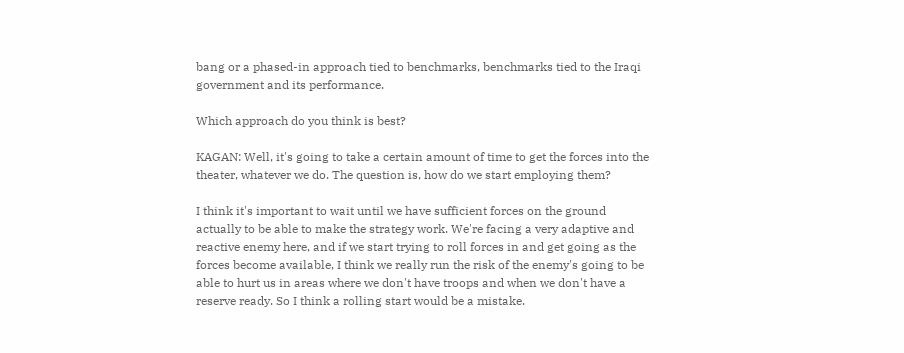bang or a phased-in approach tied to benchmarks, benchmarks tied to the Iraqi government and its performance.

Which approach do you think is best?

KAGAN: Well, it's going to take a certain amount of time to get the forces into the theater, whatever we do. The question is, how do we start employing them?

I think it's important to wait until we have sufficient forces on the ground actually to be able to make the strategy work. We're facing a very adaptive and reactive enemy here, and if we start trying to roll forces in and get going as the forces become available, I think we really run the risk of the enemy's going to be able to hurt us in areas where we don't have troops and when we don't have a reserve ready. So I think a rolling start would be a mistake.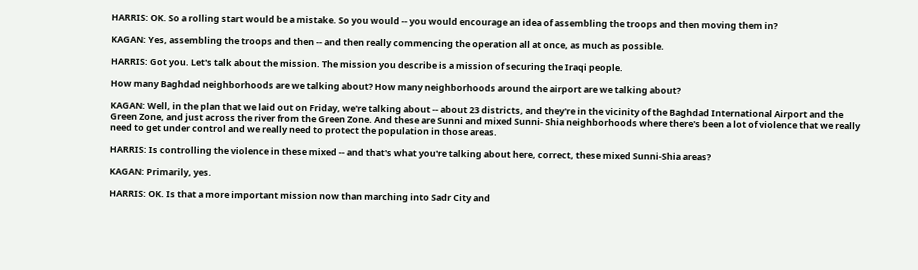HARRIS: OK. So a rolling start would be a mistake. So you would -- you would encourage an idea of assembling the troops and then moving them in?

KAGAN: Yes, assembling the troops and then -- and then really commencing the operation all at once, as much as possible.

HARRIS: Got you. Let's talk about the mission. The mission you describe is a mission of securing the Iraqi people.

How many Baghdad neighborhoods are we talking about? How many neighborhoods around the airport are we talking about?

KAGAN: Well, in the plan that we laid out on Friday, we're talking about -- about 23 districts, and they're in the vicinity of the Baghdad International Airport and the Green Zone, and just across the river from the Green Zone. And these are Sunni and mixed Sunni- Shia neighborhoods where there's been a lot of violence that we really need to get under control and we really need to protect the population in those areas.

HARRIS: Is controlling the violence in these mixed -- and that's what you're talking about here, correct, these mixed Sunni-Shia areas?

KAGAN: Primarily, yes.

HARRIS: OK. Is that a more important mission now than marching into Sadr City and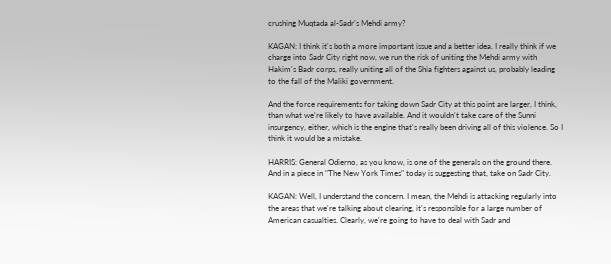crushing Muqtada al-Sadr's Mehdi army?

KAGAN: I think it's both a more important issue and a better idea. I really think if we charge into Sadr City right now, we run the risk of uniting the Mehdi army with Hakim's Badr corps, really uniting all of the Shia fighters against us, probably leading to the fall of the Maliki government.

And the force requirements for taking down Sadr City at this point are larger, I think, than what we're likely to have available. And it wouldn't take care of the Sunni insurgency, either, which is the engine that's really been driving all of this violence. So I think it would be a mistake.

HARRIS: General Odierno, as you know, is one of the generals on the ground there. And in a piece in "The New York Times" today is suggesting that, take on Sadr City.

KAGAN: Well, I understand the concern. I mean, the Mehdi is attacking regularly into the areas that we're talking about clearing, it's responsible for a large number of American casualties. Clearly, we're going to have to deal with Sadr and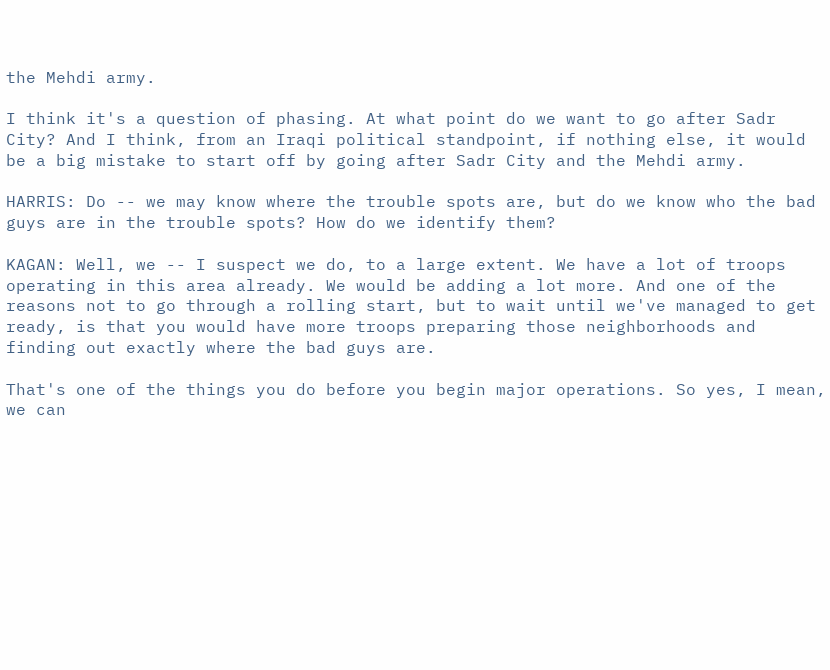the Mehdi army.

I think it's a question of phasing. At what point do we want to go after Sadr City? And I think, from an Iraqi political standpoint, if nothing else, it would be a big mistake to start off by going after Sadr City and the Mehdi army.

HARRIS: Do -- we may know where the trouble spots are, but do we know who the bad guys are in the trouble spots? How do we identify them?

KAGAN: Well, we -- I suspect we do, to a large extent. We have a lot of troops operating in this area already. We would be adding a lot more. And one of the reasons not to go through a rolling start, but to wait until we've managed to get ready, is that you would have more troops preparing those neighborhoods and finding out exactly where the bad guys are.

That's one of the things you do before you begin major operations. So yes, I mean, we can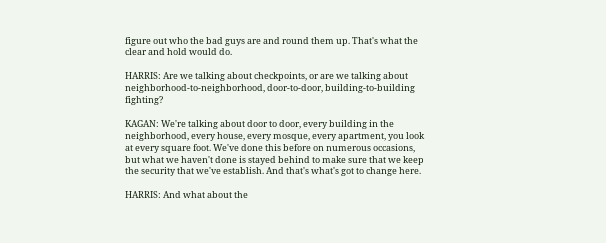figure out who the bad guys are and round them up. That's what the clear and hold would do.

HARRIS: Are we talking about checkpoints, or are we talking about neighborhood-to-neighborhood, door-to-door, building-to-building fighting?

KAGAN: We're talking about door to door, every building in the neighborhood, every house, every mosque, every apartment, you look at every square foot. We've done this before on numerous occasions, but what we haven't done is stayed behind to make sure that we keep the security that we've establish. And that's what's got to change here.

HARRIS: And what about the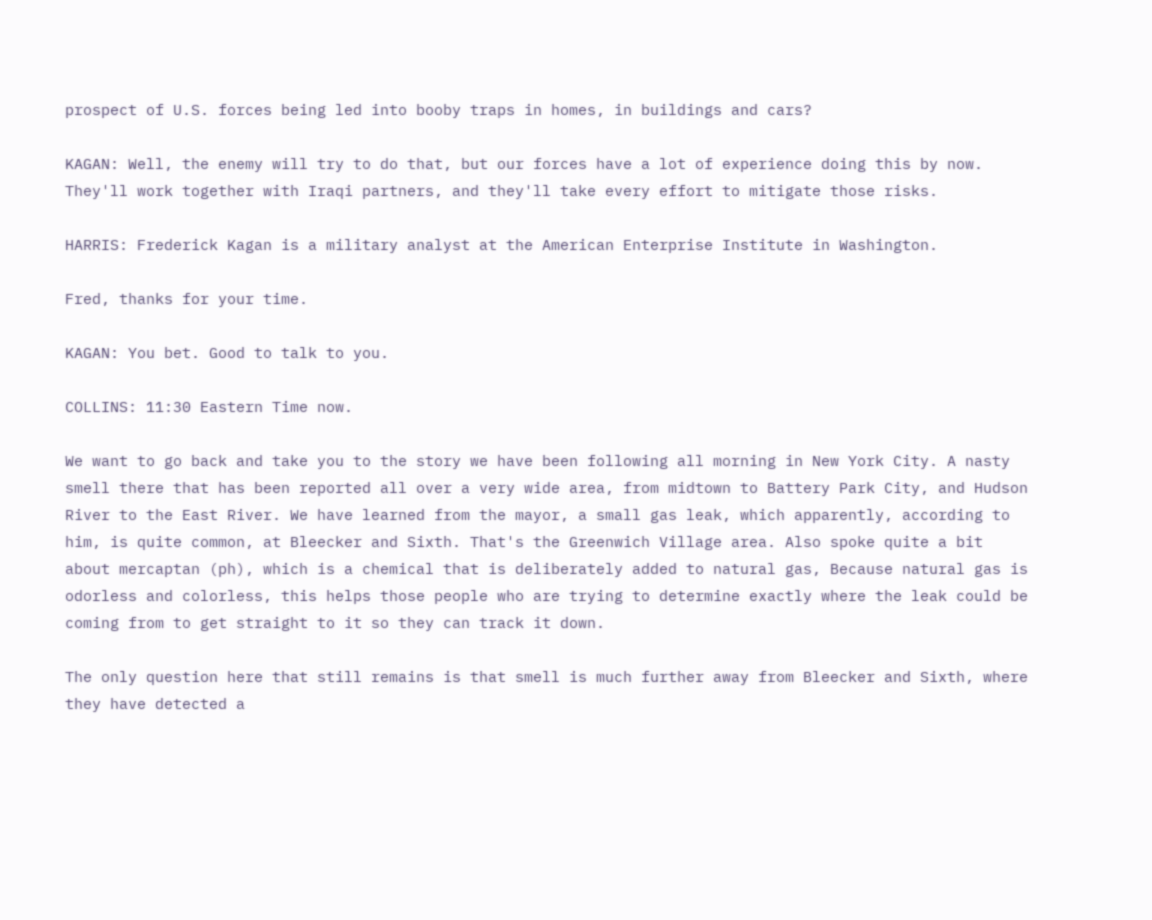prospect of U.S. forces being led into booby traps in homes, in buildings and cars?

KAGAN: Well, the enemy will try to do that, but our forces have a lot of experience doing this by now. They'll work together with Iraqi partners, and they'll take every effort to mitigate those risks.

HARRIS: Frederick Kagan is a military analyst at the American Enterprise Institute in Washington.

Fred, thanks for your time.

KAGAN: You bet. Good to talk to you.

COLLINS: 11:30 Eastern Time now.

We want to go back and take you to the story we have been following all morning in New York City. A nasty smell there that has been reported all over a very wide area, from midtown to Battery Park City, and Hudson River to the East River. We have learned from the mayor, a small gas leak, which apparently, according to him, is quite common, at Bleecker and Sixth. That's the Greenwich Village area. Also spoke quite a bit about mercaptan (ph), which is a chemical that is deliberately added to natural gas, Because natural gas is odorless and colorless, this helps those people who are trying to determine exactly where the leak could be coming from to get straight to it so they can track it down.

The only question here that still remains is that smell is much further away from Bleecker and Sixth, where they have detected a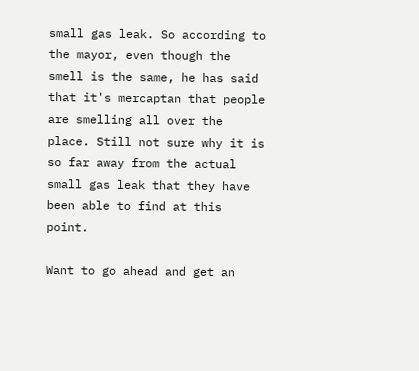small gas leak. So according to the mayor, even though the smell is the same, he has said that it's mercaptan that people are smelling all over the place. Still not sure why it is so far away from the actual small gas leak that they have been able to find at this point.

Want to go ahead and get an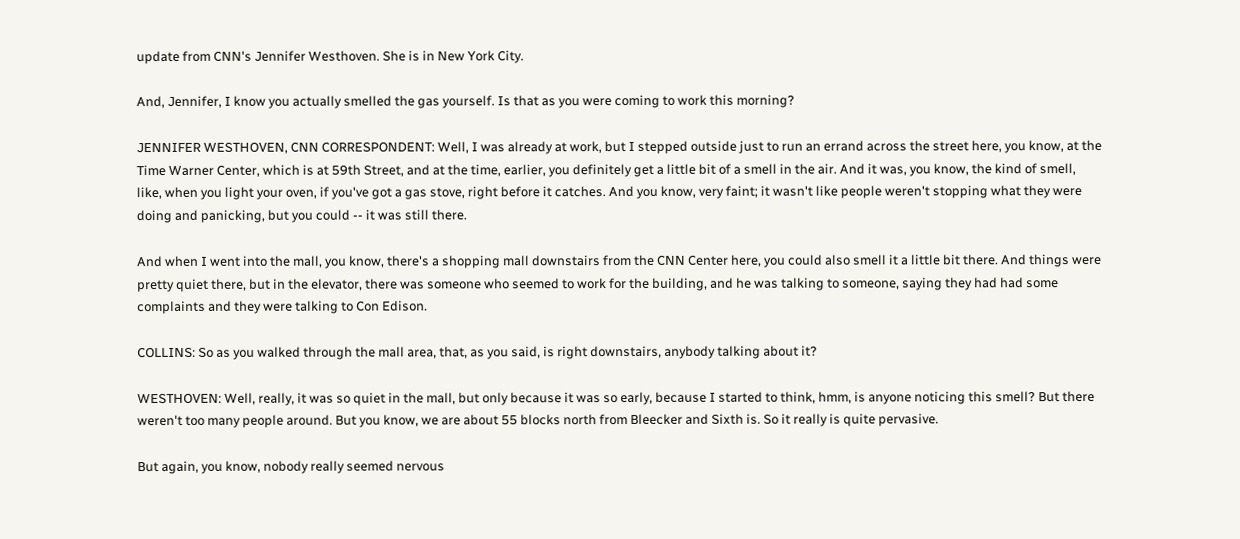update from CNN's Jennifer Westhoven. She is in New York City.

And, Jennifer, I know you actually smelled the gas yourself. Is that as you were coming to work this morning?

JENNIFER WESTHOVEN, CNN CORRESPONDENT: Well, I was already at work, but I stepped outside just to run an errand across the street here, you know, at the Time Warner Center, which is at 59th Street, and at the time, earlier, you definitely get a little bit of a smell in the air. And it was, you know, the kind of smell, like, when you light your oven, if you've got a gas stove, right before it catches. And you know, very faint; it wasn't like people weren't stopping what they were doing and panicking, but you could -- it was still there.

And when I went into the mall, you know, there's a shopping mall downstairs from the CNN Center here, you could also smell it a little bit there. And things were pretty quiet there, but in the elevator, there was someone who seemed to work for the building, and he was talking to someone, saying they had had some complaints and they were talking to Con Edison.

COLLINS: So as you walked through the mall area, that, as you said, is right downstairs, anybody talking about it?

WESTHOVEN: Well, really, it was so quiet in the mall, but only because it was so early, because I started to think, hmm, is anyone noticing this smell? But there weren't too many people around. But you know, we are about 55 blocks north from Bleecker and Sixth is. So it really is quite pervasive.

But again, you know, nobody really seemed nervous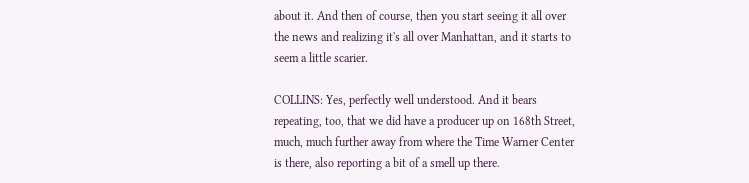about it. And then of course, then you start seeing it all over the news and realizing it's all over Manhattan, and it starts to seem a little scarier.

COLLINS: Yes, perfectly well understood. And it bears repeating, too, that we did have a producer up on 168th Street, much, much further away from where the Time Warner Center is there, also reporting a bit of a smell up there.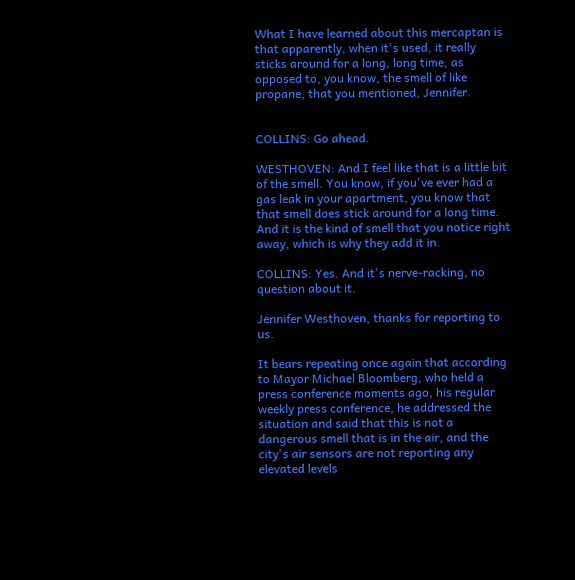What I have learned about this mercaptan is that apparently, when it's used, it really sticks around for a long, long time, as opposed to, you know, the smell of like propane, that you mentioned, Jennifer.


COLLINS: Go ahead.

WESTHOVEN: And I feel like that is a little bit of the smell. You know, if you've ever had a gas leak in your apartment, you know that that smell does stick around for a long time. And it is the kind of smell that you notice right away, which is why they add it in.

COLLINS: Yes. And it's nerve-racking, no question about it.

Jennifer Westhoven, thanks for reporting to us.

It bears repeating once again that according to Mayor Michael Bloomberg, who held a press conference moments ago, his regular weekly press conference, he addressed the situation and said that this is not a dangerous smell that is in the air, and the city's air sensors are not reporting any elevated levels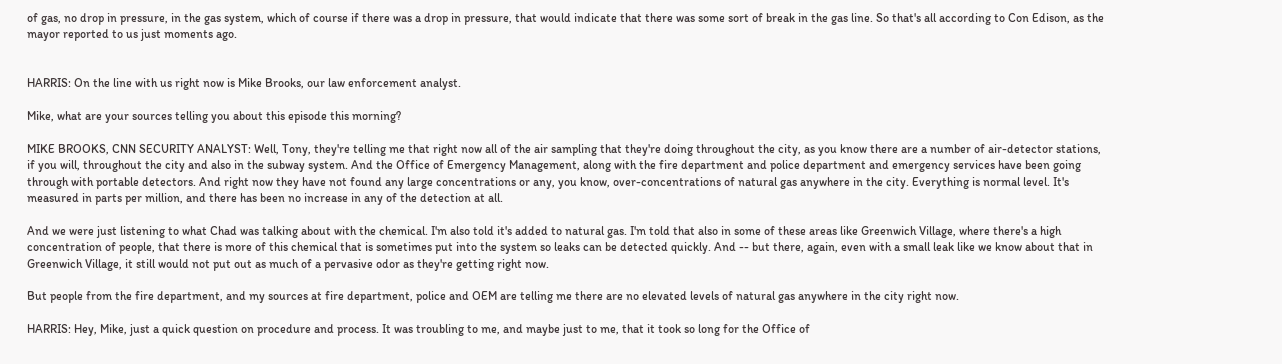of gas, no drop in pressure, in the gas system, which of course if there was a drop in pressure, that would indicate that there was some sort of break in the gas line. So that's all according to Con Edison, as the mayor reported to us just moments ago.


HARRIS: On the line with us right now is Mike Brooks, our law enforcement analyst.

Mike, what are your sources telling you about this episode this morning?

MIKE BROOKS, CNN SECURITY ANALYST: Well, Tony, they're telling me that right now all of the air sampling that they're doing throughout the city, as you know there are a number of air-detector stations, if you will, throughout the city and also in the subway system. And the Office of Emergency Management, along with the fire department and police department and emergency services have been going through with portable detectors. And right now they have not found any large concentrations or any, you know, over-concentrations of natural gas anywhere in the city. Everything is normal level. It's measured in parts per million, and there has been no increase in any of the detection at all.

And we were just listening to what Chad was talking about with the chemical. I'm also told it's added to natural gas. I'm told that also in some of these areas like Greenwich Village, where there's a high concentration of people, that there is more of this chemical that is sometimes put into the system so leaks can be detected quickly. And -- but there, again, even with a small leak like we know about that in Greenwich Village, it still would not put out as much of a pervasive odor as they're getting right now.

But people from the fire department, and my sources at fire department, police and OEM are telling me there are no elevated levels of natural gas anywhere in the city right now.

HARRIS: Hey, Mike, just a quick question on procedure and process. It was troubling to me, and maybe just to me, that it took so long for the Office of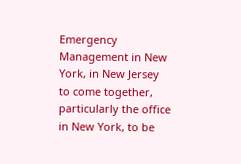Emergency Management in New York, in New Jersey to come together, particularly the office in New York, to be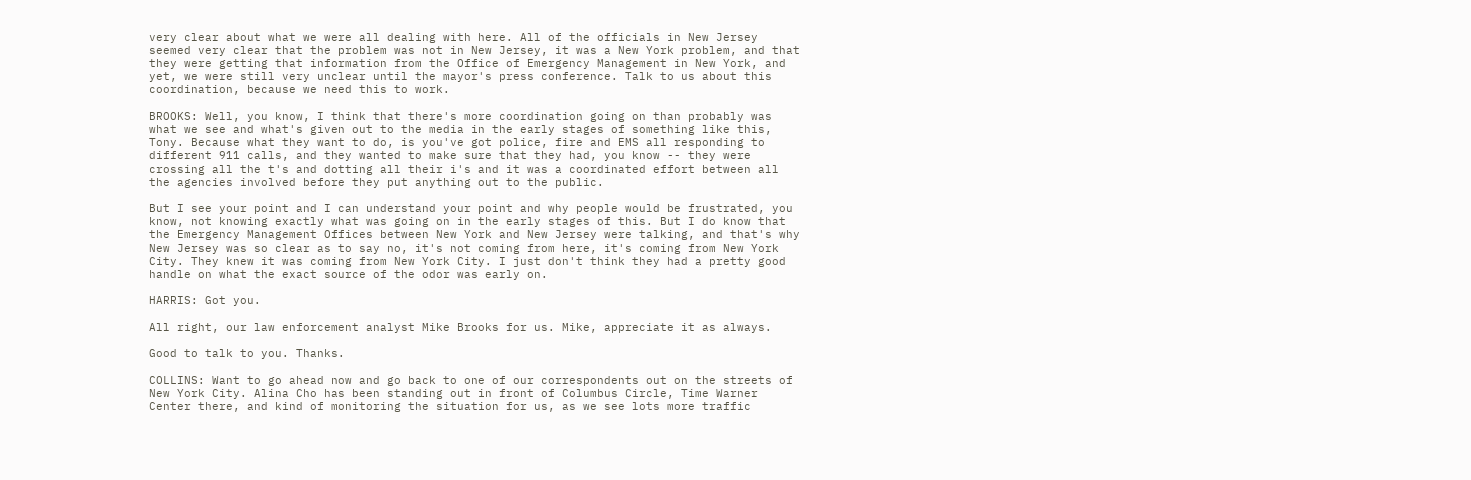very clear about what we were all dealing with here. All of the officials in New Jersey seemed very clear that the problem was not in New Jersey, it was a New York problem, and that they were getting that information from the Office of Emergency Management in New York, and yet, we were still very unclear until the mayor's press conference. Talk to us about this coordination, because we need this to work.

BROOKS: Well, you know, I think that there's more coordination going on than probably was what we see and what's given out to the media in the early stages of something like this, Tony. Because what they want to do, is you've got police, fire and EMS all responding to different 911 calls, and they wanted to make sure that they had, you know -- they were crossing all the t's and dotting all their i's and it was a coordinated effort between all the agencies involved before they put anything out to the public.

But I see your point and I can understand your point and why people would be frustrated, you know, not knowing exactly what was going on in the early stages of this. But I do know that the Emergency Management Offices between New York and New Jersey were talking, and that's why New Jersey was so clear as to say no, it's not coming from here, it's coming from New York City. They knew it was coming from New York City. I just don't think they had a pretty good handle on what the exact source of the odor was early on.

HARRIS: Got you.

All right, our law enforcement analyst Mike Brooks for us. Mike, appreciate it as always.

Good to talk to you. Thanks.

COLLINS: Want to go ahead now and go back to one of our correspondents out on the streets of New York City. Alina Cho has been standing out in front of Columbus Circle, Time Warner Center there, and kind of monitoring the situation for us, as we see lots more traffic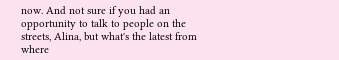now. And not sure if you had an opportunity to talk to people on the streets, Alina, but what's the latest from where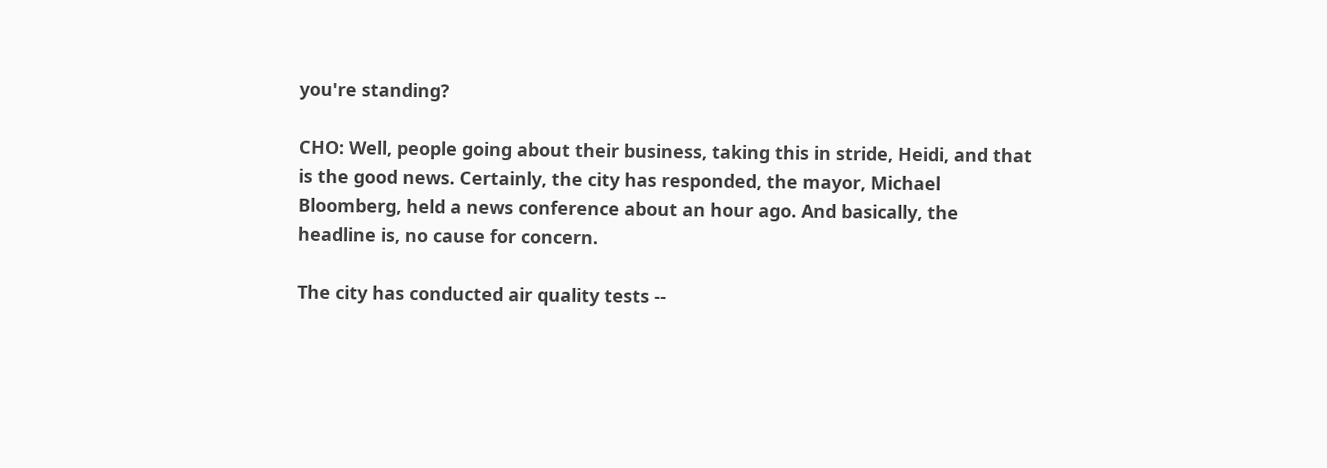you're standing?

CHO: Well, people going about their business, taking this in stride, Heidi, and that is the good news. Certainly, the city has responded, the mayor, Michael Bloomberg, held a news conference about an hour ago. And basically, the headline is, no cause for concern.

The city has conducted air quality tests --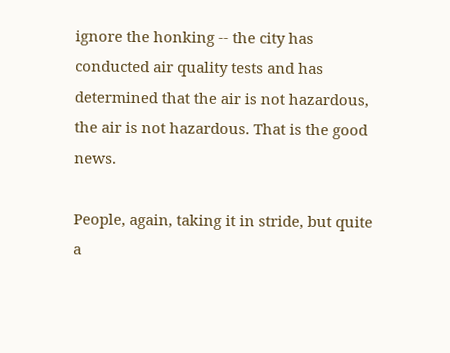ignore the honking -- the city has conducted air quality tests and has determined that the air is not hazardous, the air is not hazardous. That is the good news.

People, again, taking it in stride, but quite a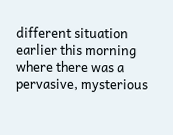different situation earlier this morning where there was a pervasive, mysterious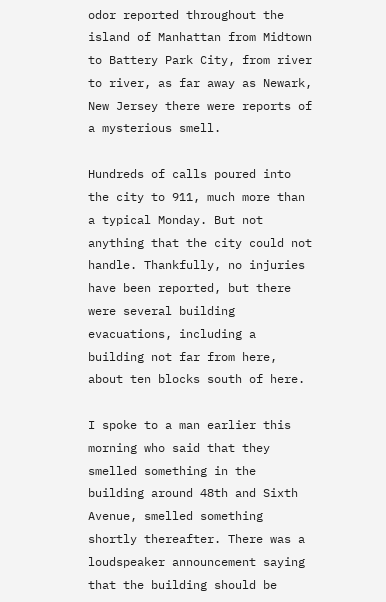odor reported throughout the island of Manhattan from Midtown to Battery Park City, from river to river, as far away as Newark, New Jersey there were reports of a mysterious smell.

Hundreds of calls poured into the city to 911, much more than a typical Monday. But not anything that the city could not handle. Thankfully, no injuries have been reported, but there were several building evacuations, including a building not far from here, about ten blocks south of here.

I spoke to a man earlier this morning who said that they smelled something in the building around 48th and Sixth Avenue, smelled something shortly thereafter. There was a loudspeaker announcement saying that the building should be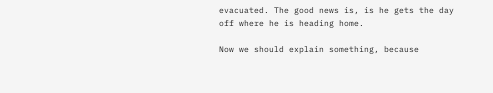evacuated. The good news is, is he gets the day off where he is heading home.

Now we should explain something, because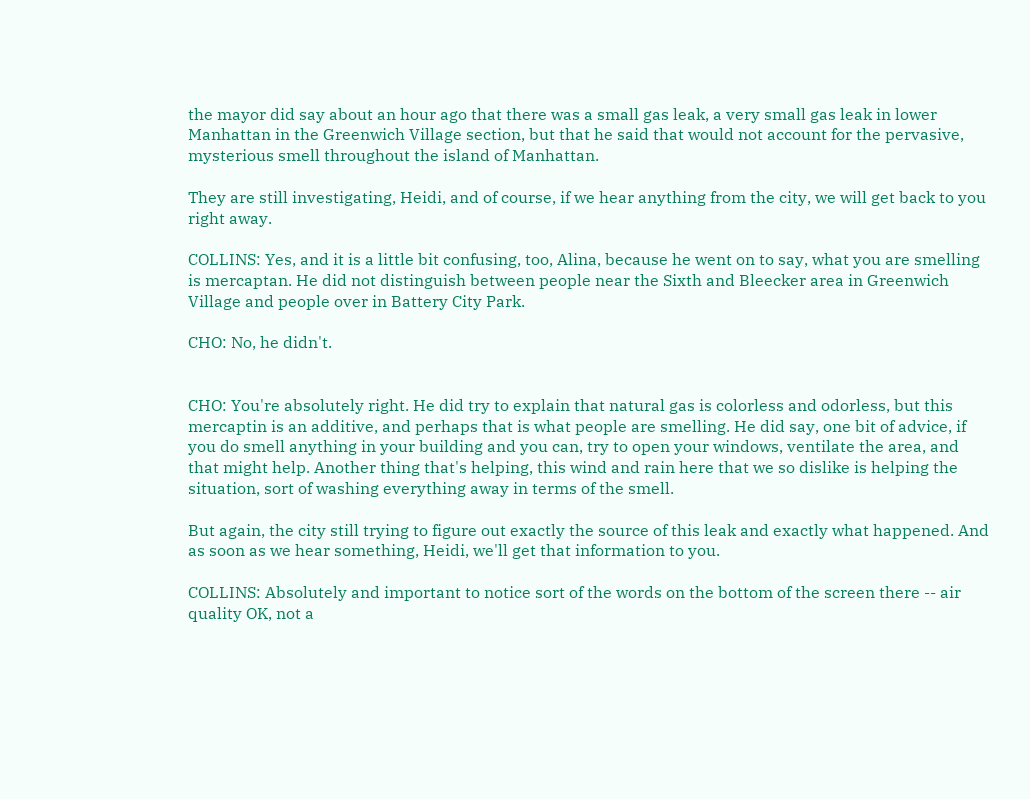the mayor did say about an hour ago that there was a small gas leak, a very small gas leak in lower Manhattan in the Greenwich Village section, but that he said that would not account for the pervasive, mysterious smell throughout the island of Manhattan.

They are still investigating, Heidi, and of course, if we hear anything from the city, we will get back to you right away.

COLLINS: Yes, and it is a little bit confusing, too, Alina, because he went on to say, what you are smelling is mercaptan. He did not distinguish between people near the Sixth and Bleecker area in Greenwich Village and people over in Battery City Park.

CHO: No, he didn't.


CHO: You're absolutely right. He did try to explain that natural gas is colorless and odorless, but this mercaptin is an additive, and perhaps that is what people are smelling. He did say, one bit of advice, if you do smell anything in your building and you can, try to open your windows, ventilate the area, and that might help. Another thing that's helping, this wind and rain here that we so dislike is helping the situation, sort of washing everything away in terms of the smell.

But again, the city still trying to figure out exactly the source of this leak and exactly what happened. And as soon as we hear something, Heidi, we'll get that information to you.

COLLINS: Absolutely and important to notice sort of the words on the bottom of the screen there -- air quality OK, not a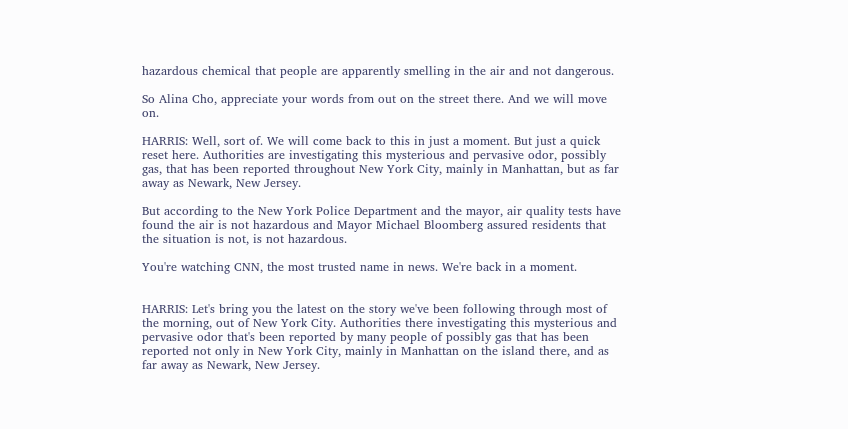hazardous chemical that people are apparently smelling in the air and not dangerous.

So Alina Cho, appreciate your words from out on the street there. And we will move on.

HARRIS: Well, sort of. We will come back to this in just a moment. But just a quick reset here. Authorities are investigating this mysterious and pervasive odor, possibly gas, that has been reported throughout New York City, mainly in Manhattan, but as far away as Newark, New Jersey.

But according to the New York Police Department and the mayor, air quality tests have found the air is not hazardous and Mayor Michael Bloomberg assured residents that the situation is not, is not hazardous.

You're watching CNN, the most trusted name in news. We're back in a moment.


HARRIS: Let's bring you the latest on the story we've been following through most of the morning, out of New York City. Authorities there investigating this mysterious and pervasive odor that's been reported by many people of possibly gas that has been reported not only in New York City, mainly in Manhattan on the island there, and as far away as Newark, New Jersey.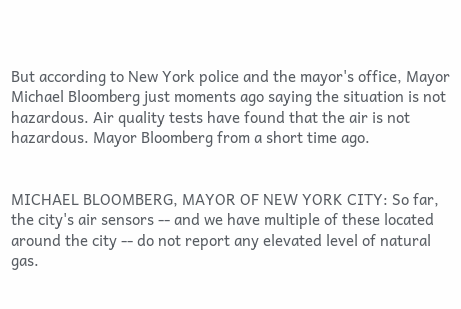But according to New York police and the mayor's office, Mayor Michael Bloomberg just moments ago saying the situation is not hazardous. Air quality tests have found that the air is not hazardous. Mayor Bloomberg from a short time ago.


MICHAEL BLOOMBERG, MAYOR OF NEW YORK CITY: So far, the city's air sensors -- and we have multiple of these located around the city -- do not report any elevated level of natural gas.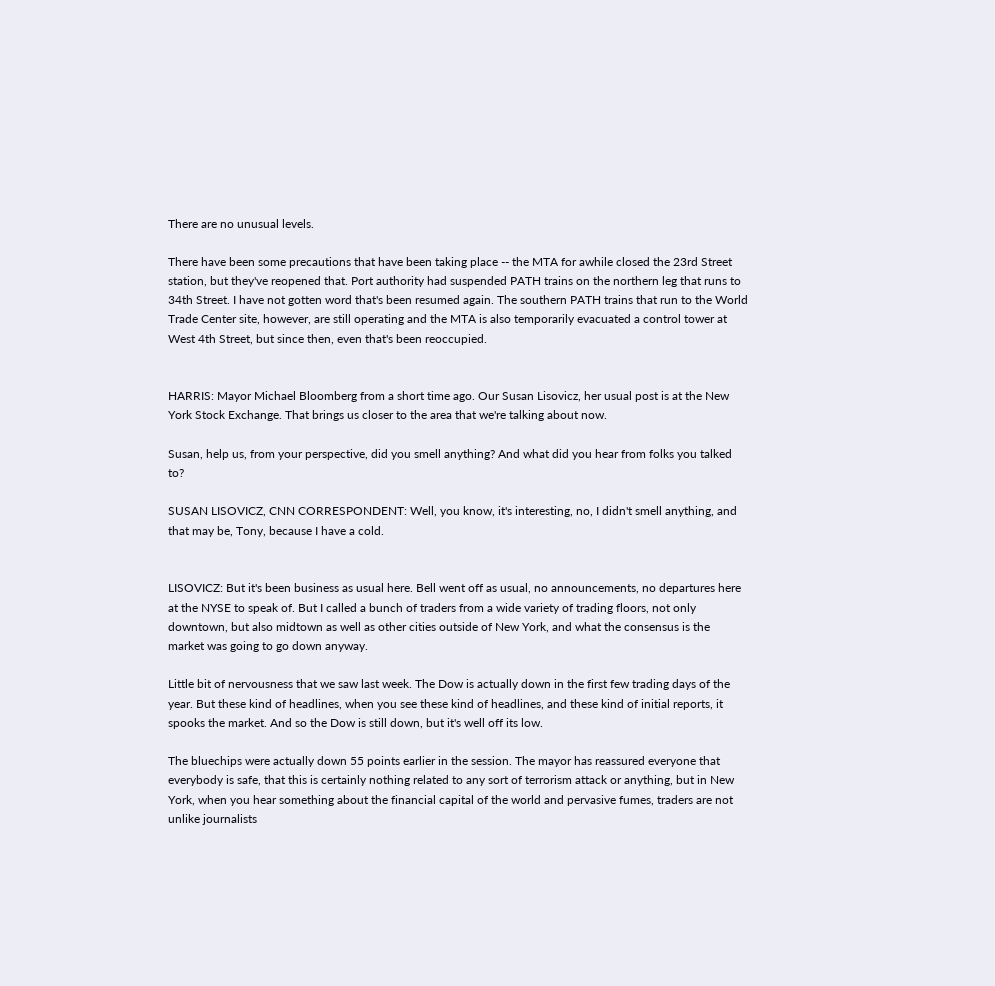There are no unusual levels.

There have been some precautions that have been taking place -- the MTA for awhile closed the 23rd Street station, but they've reopened that. Port authority had suspended PATH trains on the northern leg that runs to 34th Street. I have not gotten word that's been resumed again. The southern PATH trains that run to the World Trade Center site, however, are still operating and the MTA is also temporarily evacuated a control tower at West 4th Street, but since then, even that's been reoccupied.


HARRIS: Mayor Michael Bloomberg from a short time ago. Our Susan Lisovicz, her usual post is at the New York Stock Exchange. That brings us closer to the area that we're talking about now.

Susan, help us, from your perspective, did you smell anything? And what did you hear from folks you talked to?

SUSAN LISOVICZ, CNN CORRESPONDENT: Well, you know, it's interesting, no, I didn't smell anything, and that may be, Tony, because I have a cold.


LISOVICZ: But it's been business as usual here. Bell went off as usual, no announcements, no departures here at the NYSE to speak of. But I called a bunch of traders from a wide variety of trading floors, not only downtown, but also midtown as well as other cities outside of New York, and what the consensus is the market was going to go down anyway.

Little bit of nervousness that we saw last week. The Dow is actually down in the first few trading days of the year. But these kind of headlines, when you see these kind of headlines, and these kind of initial reports, it spooks the market. And so the Dow is still down, but it's well off its low.

The bluechips were actually down 55 points earlier in the session. The mayor has reassured everyone that everybody is safe, that this is certainly nothing related to any sort of terrorism attack or anything, but in New York, when you hear something about the financial capital of the world and pervasive fumes, traders are not unlike journalists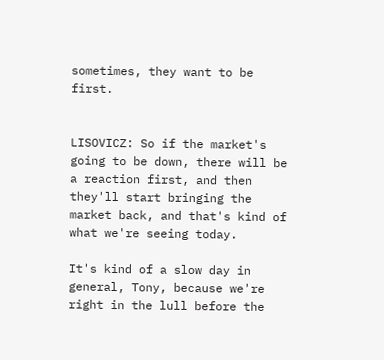sometimes, they want to be first.


LISOVICZ: So if the market's going to be down, there will be a reaction first, and then they'll start bringing the market back, and that's kind of what we're seeing today.

It's kind of a slow day in general, Tony, because we're right in the lull before the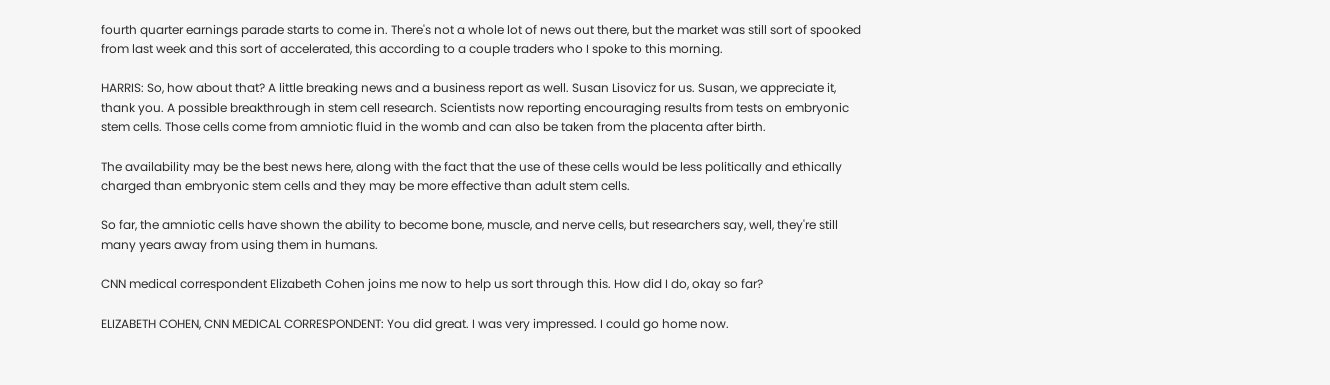fourth quarter earnings parade starts to come in. There's not a whole lot of news out there, but the market was still sort of spooked from last week and this sort of accelerated, this according to a couple traders who I spoke to this morning.

HARRIS: So, how about that? A little breaking news and a business report as well. Susan Lisovicz for us. Susan, we appreciate it, thank you. A possible breakthrough in stem cell research. Scientists now reporting encouraging results from tests on embryonic stem cells. Those cells come from amniotic fluid in the womb and can also be taken from the placenta after birth.

The availability may be the best news here, along with the fact that the use of these cells would be less politically and ethically charged than embryonic stem cells and they may be more effective than adult stem cells.

So far, the amniotic cells have shown the ability to become bone, muscle, and nerve cells, but researchers say, well, they're still many years away from using them in humans.

CNN medical correspondent Elizabeth Cohen joins me now to help us sort through this. How did I do, okay so far?

ELIZABETH COHEN, CNN MEDICAL CORRESPONDENT: You did great. I was very impressed. I could go home now.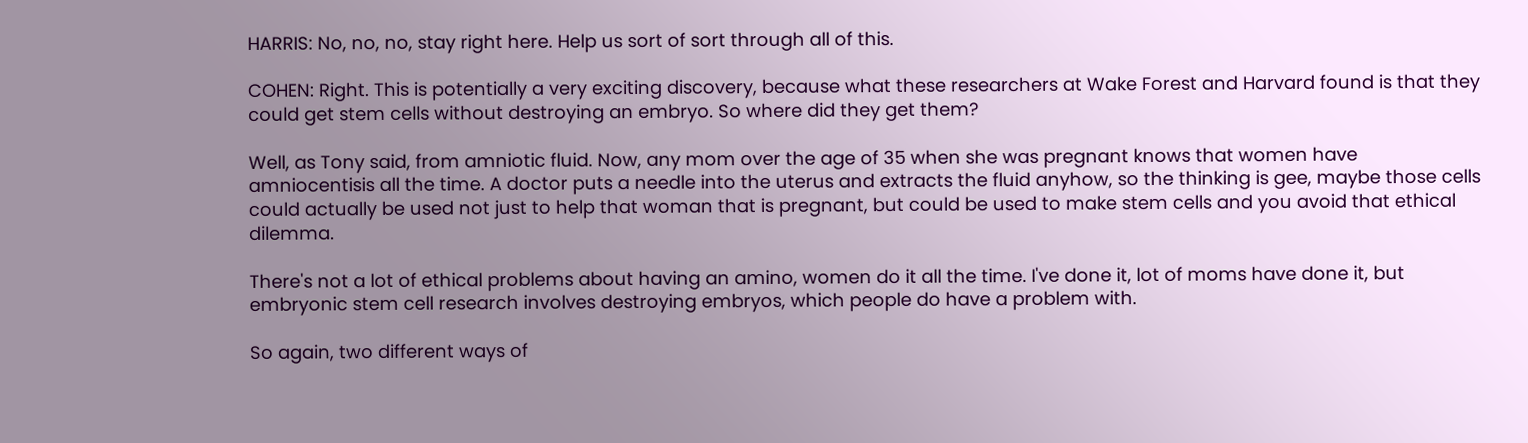HARRIS: No, no, no, stay right here. Help us sort of sort through all of this.

COHEN: Right. This is potentially a very exciting discovery, because what these researchers at Wake Forest and Harvard found is that they could get stem cells without destroying an embryo. So where did they get them?

Well, as Tony said, from amniotic fluid. Now, any mom over the age of 35 when she was pregnant knows that women have amniocentisis all the time. A doctor puts a needle into the uterus and extracts the fluid anyhow, so the thinking is gee, maybe those cells could actually be used not just to help that woman that is pregnant, but could be used to make stem cells and you avoid that ethical dilemma.

There's not a lot of ethical problems about having an amino, women do it all the time. I've done it, lot of moms have done it, but embryonic stem cell research involves destroying embryos, which people do have a problem with.

So again, two different ways of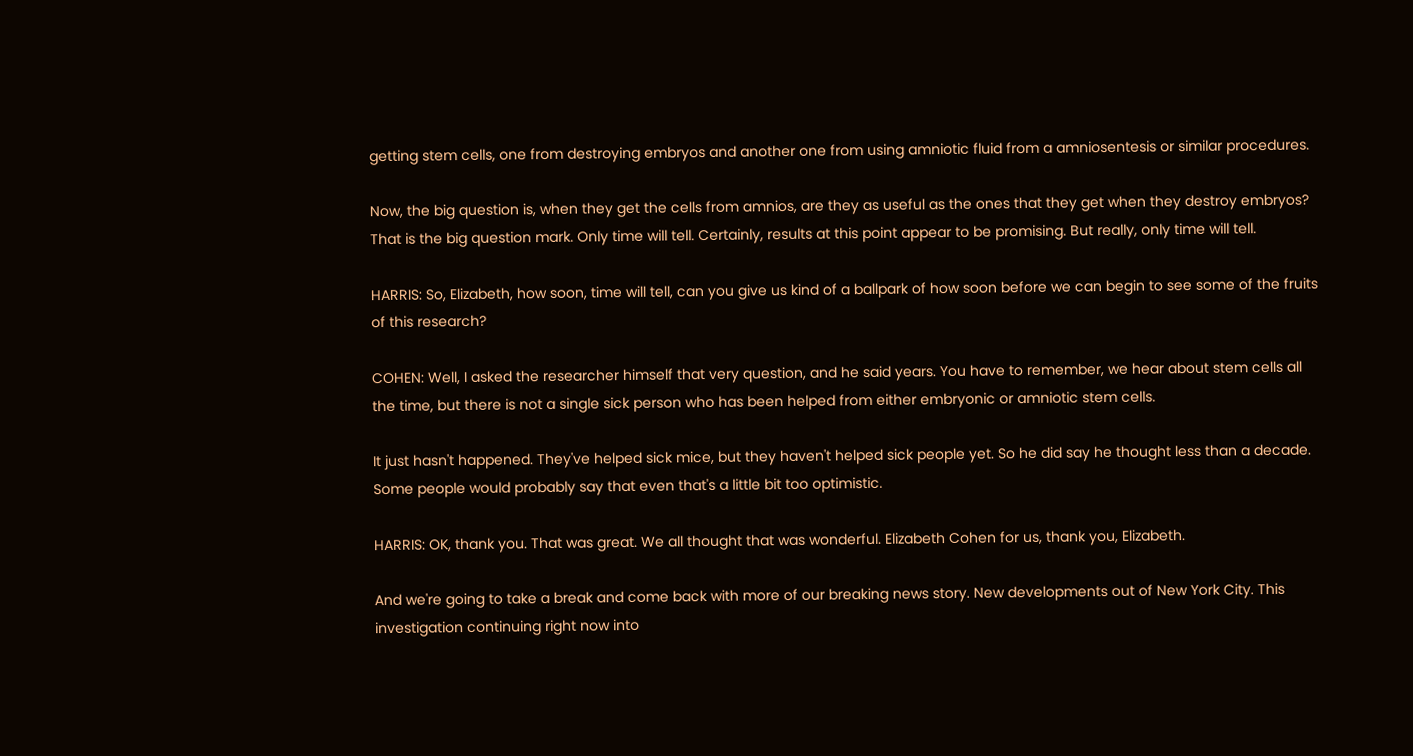getting stem cells, one from destroying embryos and another one from using amniotic fluid from a amniosentesis or similar procedures.

Now, the big question is, when they get the cells from amnios, are they as useful as the ones that they get when they destroy embryos? That is the big question mark. Only time will tell. Certainly, results at this point appear to be promising. But really, only time will tell.

HARRIS: So, Elizabeth, how soon, time will tell, can you give us kind of a ballpark of how soon before we can begin to see some of the fruits of this research?

COHEN: Well, I asked the researcher himself that very question, and he said years. You have to remember, we hear about stem cells all the time, but there is not a single sick person who has been helped from either embryonic or amniotic stem cells.

It just hasn't happened. They've helped sick mice, but they haven't helped sick people yet. So he did say he thought less than a decade. Some people would probably say that even that's a little bit too optimistic.

HARRIS: OK, thank you. That was great. We all thought that was wonderful. Elizabeth Cohen for us, thank you, Elizabeth.

And we're going to take a break and come back with more of our breaking news story. New developments out of New York City. This investigation continuing right now into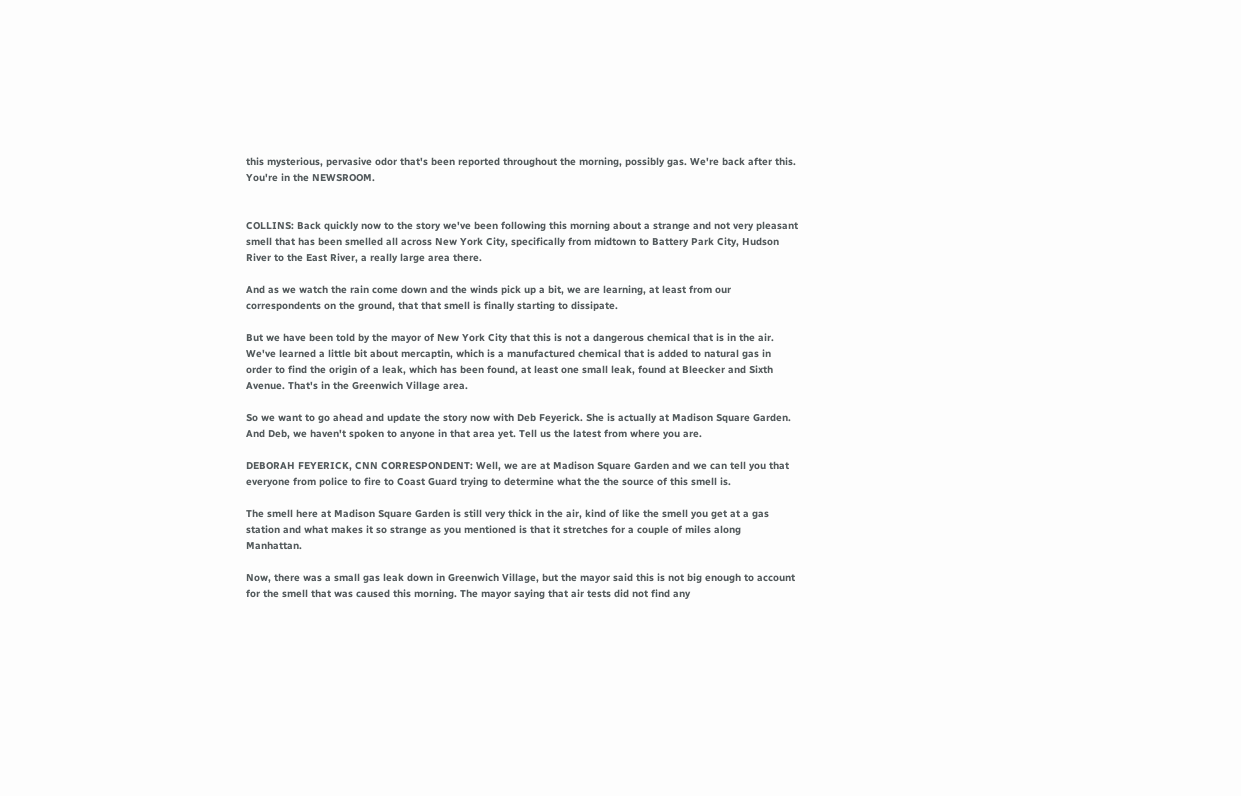this mysterious, pervasive odor that's been reported throughout the morning, possibly gas. We're back after this. You're in the NEWSROOM.


COLLINS: Back quickly now to the story we've been following this morning about a strange and not very pleasant smell that has been smelled all across New York City, specifically from midtown to Battery Park City, Hudson River to the East River, a really large area there.

And as we watch the rain come down and the winds pick up a bit, we are learning, at least from our correspondents on the ground, that that smell is finally starting to dissipate.

But we have been told by the mayor of New York City that this is not a dangerous chemical that is in the air. We've learned a little bit about mercaptin, which is a manufactured chemical that is added to natural gas in order to find the origin of a leak, which has been found, at least one small leak, found at Bleecker and Sixth Avenue. That's in the Greenwich Village area.

So we want to go ahead and update the story now with Deb Feyerick. She is actually at Madison Square Garden. And Deb, we haven't spoken to anyone in that area yet. Tell us the latest from where you are.

DEBORAH FEYERICK, CNN CORRESPONDENT: Well, we are at Madison Square Garden and we can tell you that everyone from police to fire to Coast Guard trying to determine what the the source of this smell is.

The smell here at Madison Square Garden is still very thick in the air, kind of like the smell you get at a gas station and what makes it so strange as you mentioned is that it stretches for a couple of miles along Manhattan.

Now, there was a small gas leak down in Greenwich Village, but the mayor said this is not big enough to account for the smell that was caused this morning. The mayor saying that air tests did not find any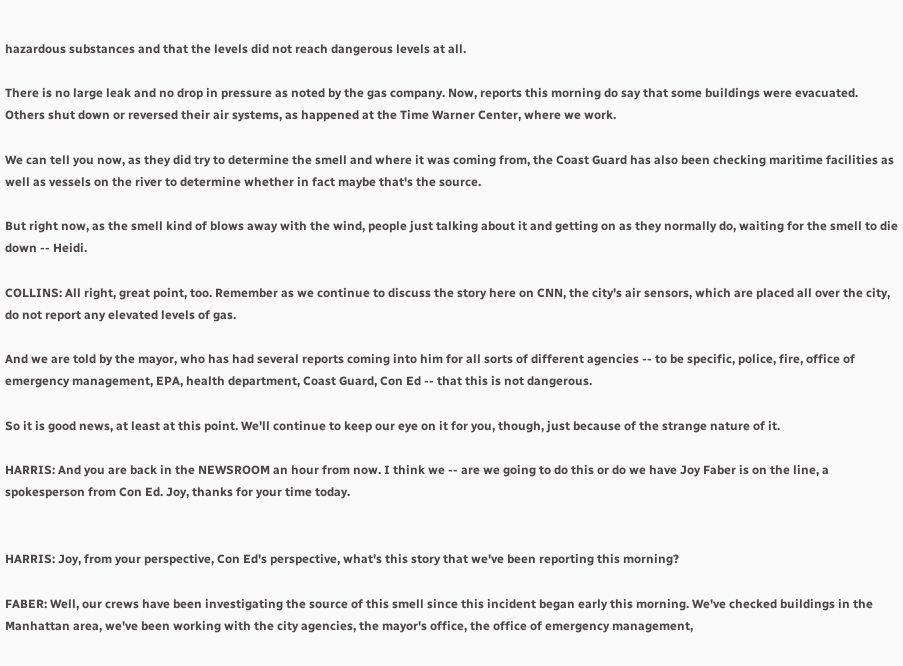hazardous substances and that the levels did not reach dangerous levels at all.

There is no large leak and no drop in pressure as noted by the gas company. Now, reports this morning do say that some buildings were evacuated. Others shut down or reversed their air systems, as happened at the Time Warner Center, where we work.

We can tell you now, as they did try to determine the smell and where it was coming from, the Coast Guard has also been checking maritime facilities as well as vessels on the river to determine whether in fact maybe that's the source.

But right now, as the smell kind of blows away with the wind, people just talking about it and getting on as they normally do, waiting for the smell to die down -- Heidi.

COLLINS: All right, great point, too. Remember as we continue to discuss the story here on CNN, the city's air sensors, which are placed all over the city, do not report any elevated levels of gas.

And we are told by the mayor, who has had several reports coming into him for all sorts of different agencies -- to be specific, police, fire, office of emergency management, EPA, health department, Coast Guard, Con Ed -- that this is not dangerous.

So it is good news, at least at this point. We'll continue to keep our eye on it for you, though, just because of the strange nature of it.

HARRIS: And you are back in the NEWSROOM an hour from now. I think we -- are we going to do this or do we have Joy Faber is on the line, a spokesperson from Con Ed. Joy, thanks for your time today.


HARRIS: Joy, from your perspective, Con Ed's perspective, what's this story that we've been reporting this morning?

FABER: Well, our crews have been investigating the source of this smell since this incident began early this morning. We've checked buildings in the Manhattan area, we've been working with the city agencies, the mayor's office, the office of emergency management,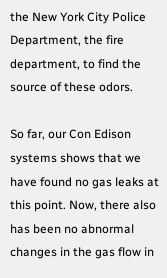the New York City Police Department, the fire department, to find the source of these odors.

So far, our Con Edison systems shows that we have found no gas leaks at this point. Now, there also has been no abnormal changes in the gas flow in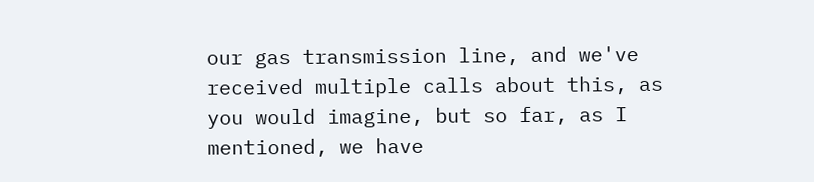our gas transmission line, and we've received multiple calls about this, as you would imagine, but so far, as I mentioned, we have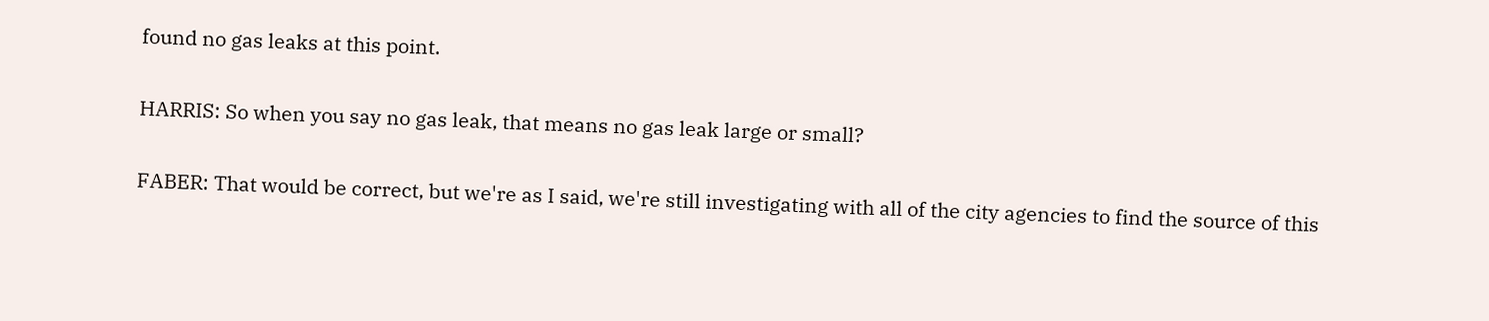found no gas leaks at this point.

HARRIS: So when you say no gas leak, that means no gas leak large or small?

FABER: That would be correct, but we're as I said, we're still investigating with all of the city agencies to find the source of this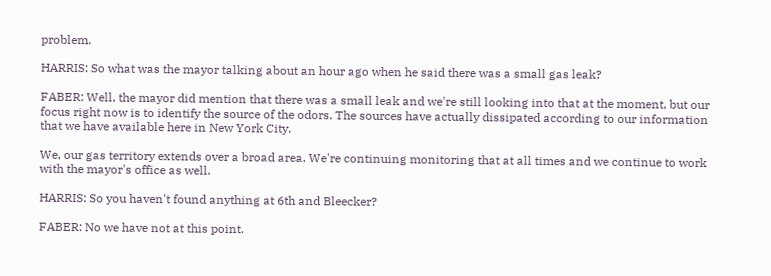problem.

HARRIS: So what was the mayor talking about an hour ago when he said there was a small gas leak?

FABER: Well, the mayor did mention that there was a small leak and we're still looking into that at the moment, but our focus right now is to identify the source of the odors. The sources have actually dissipated according to our information that we have available here in New York City.

We, our gas territory extends over a broad area. We're continuing monitoring that at all times and we continue to work with the mayor's office as well.

HARRIS: So you haven't found anything at 6th and Bleecker?

FABER: No we have not at this point.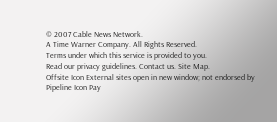© 2007 Cable News Network.
A Time Warner Company. All Rights Reserved.
Terms under which this service is provided to you.
Read our privacy guidelines. Contact us. Site Map.
Offsite Icon External sites open in new window; not endorsed by
Pipeline Icon Pay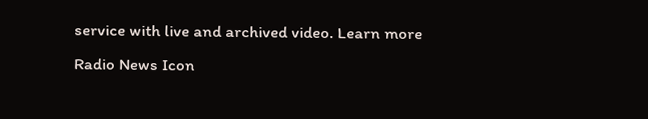service with live and archived video. Learn more
Radio News Icon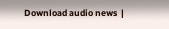Download audio news  |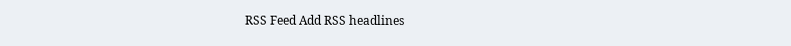RSS Feed Add RSS headlines